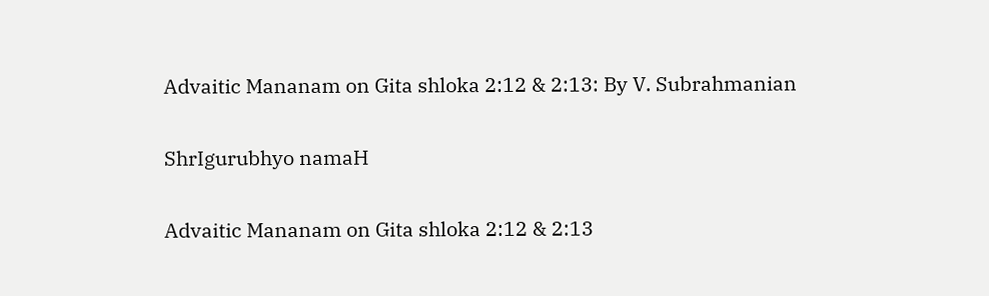Advaitic Mananam on Gita shloka 2:12 & 2:13: By V. Subrahmanian

ShrIgurubhyo namaH

Advaitic Mananam on Gita shloka 2:12 & 2:13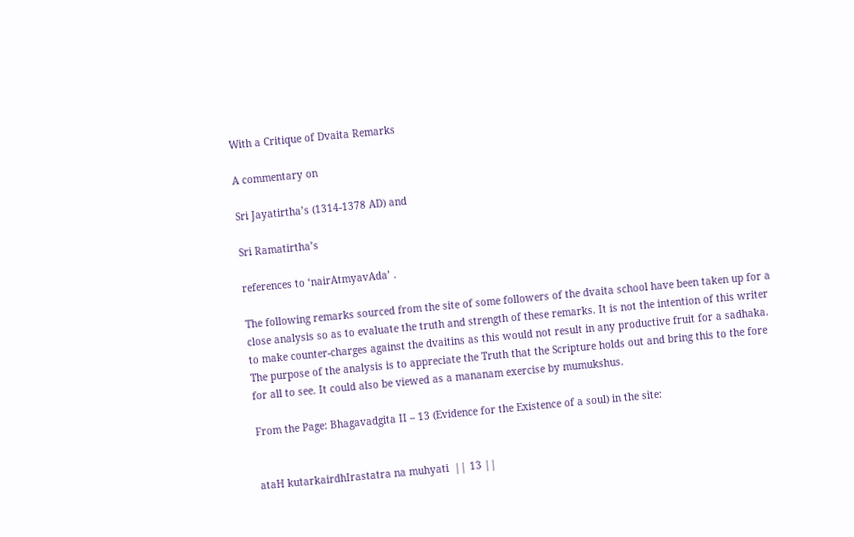With a Critique of Dvaita Remarks

A commentary on

Sri Jayatirtha’s (1314-1378 AD) and

Sri Ramatirtha’s

references to ‘nairAtmyavAda’ .

The following remarks sourced from the site of some followers of the dvaita school have been taken up for a close analysis so as to evaluate the truth and strength of these remarks. It is not the intention of this writer to make counter-charges against the dvaitins as this would not result in any productive fruit for a sadhaka. The purpose of the analysis is to appreciate the Truth that the Scripture holds out and bring this to the fore for all to see. It could also be viewed as a mananam exercise by mumukshus.

From the Page: Bhagavadgita II – 13 (Evidence for the Existence of a soul) in the site:


ataH kutarkairdhIrastatra na muhyati  || 13 ||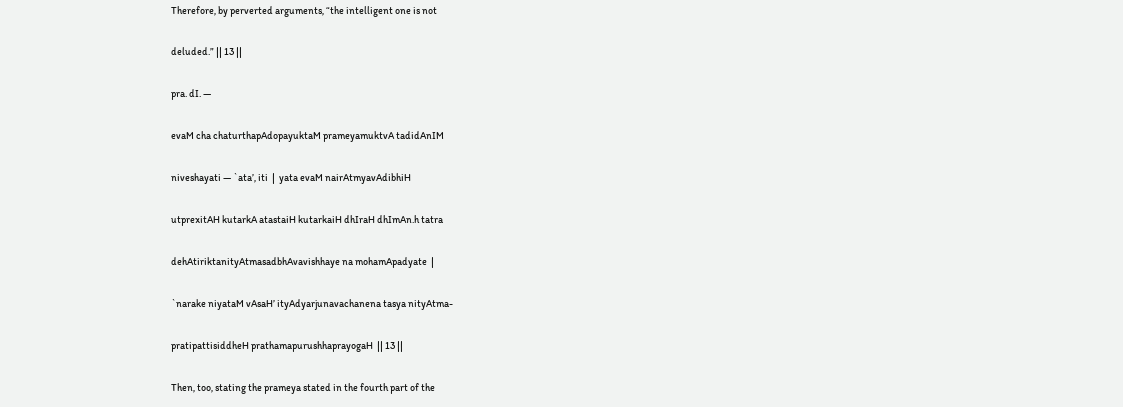Therefore, by perverted arguments, “the intelligent one is not

deluded.” || 13 ||

pra. dI. —

evaM cha chaturthapAdopayuktaM prameyamuktvA tadidAnIM

niveshayati — `ata’, iti  |  yata evaM nairAtmyavAdibhiH

utprexitAH kutarkA atastaiH kutarkaiH dhIraH dhImAn.h tatra

dehAtiriktanityAtmasadbhAvavishhaye na mohamApadyate  |

`narake niyataM vAsaH’ ityAdyarjunavachanena tasya nityAtma-

pratipattisiddheH prathamapurushhaprayogaH  || 13 ||

Then, too, stating the prameya stated in the fourth part of the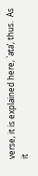verse, it is explained here, `ata’, thus.  As it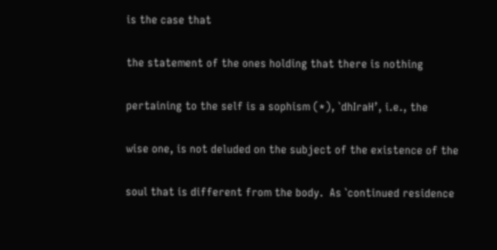is the case that

the statement of the ones holding that there is nothing

pertaining to the self is a sophism (*), `dhIraH’, i.e., the

wise one, is not deluded on the subject of the existence of the

soul that is different from the body.  As `continued residence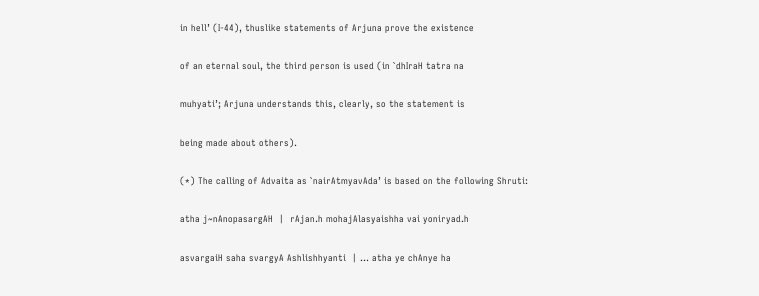in hell’ (I-44), thuslike statements of Arjuna prove the existence

of an eternal soul, the third person is used (in `dhIraH tatra na

muhyati’; Arjuna understands this, clearly, so the statement is

being made about others).

(*) The calling of Advaita as `nairAtmyavAda’ is based on the following Shruti:

atha j~nAnopasargAH  |  rAjan.h mohajAlasyaishha vai yoniryad.h

asvargaiH saha svargyA Ashlishhyanti  | … atha ye chAnye ha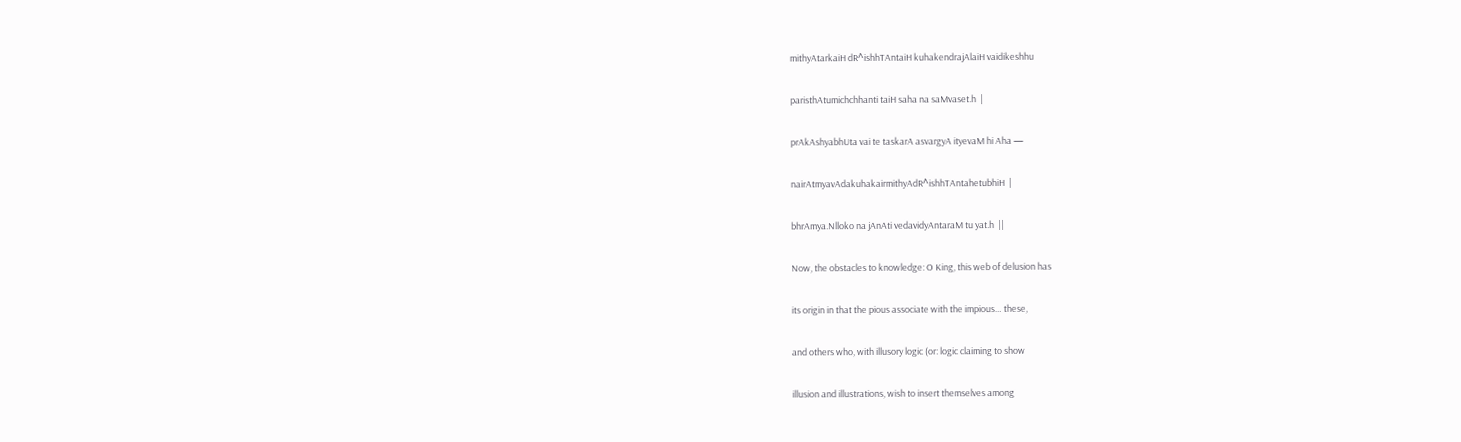mithyAtarkaiH dR^ishhTAntaiH kuhakendrajAlaiH vaidikeshhu

paristhAtumichchhanti taiH saha na saMvaset.h  |

prAkAshyabhUta vai te taskarA asvargyA ityevaM hi Aha —

nairAtmyavAdakuhakairmithyAdR^ishhTAntahetubhiH  |

bhrAmya.Nlloko na jAnAti vedavidyAntaraM tu yat.h  ||

Now, the obstacles to knowledge: O King, this web of delusion has

its origin in that the pious associate with the impious… these,

and others who, with illusory logic (or: logic claiming to show

illusion and illustrations, wish to insert themselves among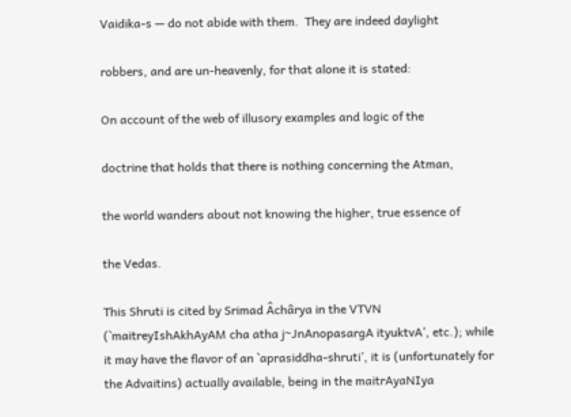Vaidika-s — do not abide with them.  They are indeed daylight

robbers, and are un-heavenly, for that alone it is stated:

On account of the web of illusory examples and logic of the

doctrine that holds that there is nothing concerning the Atman,

the world wanders about not knowing the higher, true essence of

the Vedas.

This Shruti is cited by Srimad Âchârya in the VTVN (`maitreyIshAkhAyAM cha atha j~JnAnopasargA ityuktvA’, etc.); while it may have the flavor of an `aprasiddha-shruti’, it is (unfortunately for the Advaitins) actually available, being in the maitrAyaNIya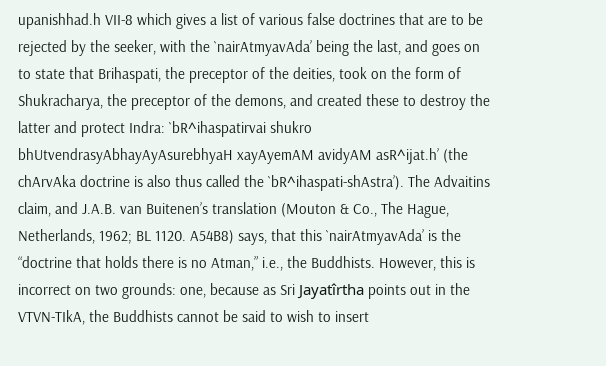upanishhad.h VII-8 which gives a list of various false doctrines that are to be rejected by the seeker, with the `nairAtmyavAda’ being the last, and goes on to state that Brihaspati, the preceptor of the deities, took on the form of Shukracharya, the preceptor of the demons, and created these to destroy the latter and protect Indra: `bR^ihaspatirvai shukro bhUtvendrasyAbhayAyAsurebhyaH xayAyemAM avidyAM asR^ijat.h’ (the chArvAka doctrine is also thus called the `bR^ihaspati-shAstra’). The Advaitins claim, and J.A.B. van Buitenen’s translation (Mouton & Co., The Hague, Netherlands, 1962; BL 1120. A54B8) says, that this `nairAtmyavAda’ is the “doctrine that holds there is no Atman,” i.e., the Buddhists. However, this is incorrect on two grounds: one, because as Sri Jayatîrtha points out in the VTVN-TIkA, the Buddhists cannot be said to wish to insert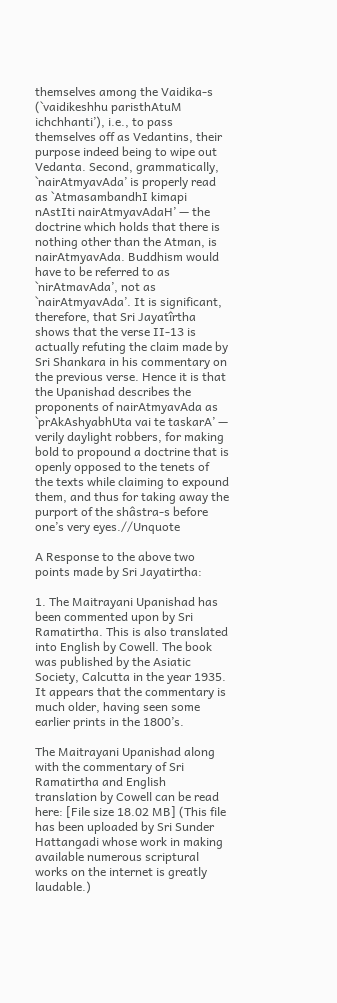themselves among the Vaidika-s (`vaidikeshhu paristhAtuM ichchhanti’), i.e., to pass themselves off as Vedantins, their purpose indeed being to wipe out Vedanta. Second, grammatically, `nairAtmyavAda’ is properly read as `AtmasambandhI kimapi nAstIti nairAtmyavAdaH’ — the doctrine which holds that there is nothing other than the Atman, is nairAtmyavAda. Buddhism would have to be referred to as `nirAtmavAda’, not as `nairAtmyavAda’. It is significant, therefore, that Sri Jayatîrtha shows that the verse II-13 is actually refuting the claim made by Sri Shankara in his commentary on the previous verse. Hence it is that the Upanishad describes the proponents of nairAtmyavAda as `prAkAshyabhUta vai te taskarA’ — verily daylight robbers, for making bold to propound a doctrine that is openly opposed to the tenets of the texts while claiming to expound them, and thus for taking away the purport of the shâstra-s before one’s very eyes.//Unquote

A Response to the above two points made by Sri Jayatirtha:

1. The Maitrayani Upanishad has been commented upon by Sri Ramatirtha. This is also translated into English by Cowell. The book was published by the Asiatic Society, Calcutta in the year 1935. It appears that the commentary is much older, having seen some earlier prints in the 1800’s.

The Maitrayani Upanishad along with the commentary of Sri Ramatirtha and English translation by Cowell can be read here: [File size 18.02 MB] (This file has been uploaded by Sri Sunder Hattangadi whose work in making available numerous scriptural works on the internet is greatly laudable.)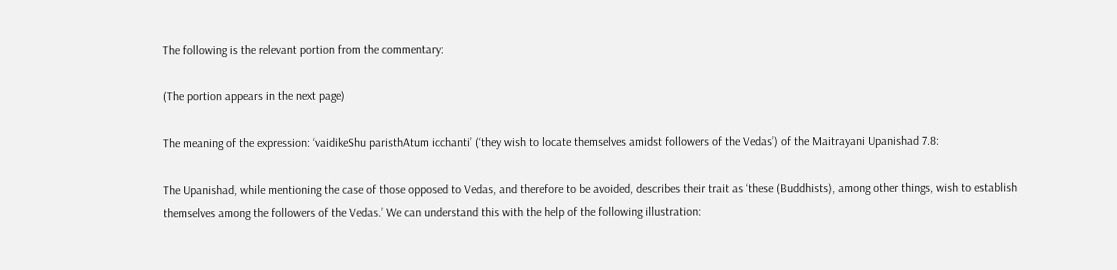The following is the relevant portion from the commentary:

(The portion appears in the next page)

The meaning of the expression: ‘vaidikeShu paristhAtum icchanti’ (‘they wish to locate themselves amidst followers of the Vedas’) of the Maitrayani Upanishad 7.8:

The Upanishad, while mentioning the case of those opposed to Vedas, and therefore to be avoided, describes their trait as ‘these (Buddhists), among other things, wish to establish themselves among the followers of the Vedas.’ We can understand this with the help of the following illustration: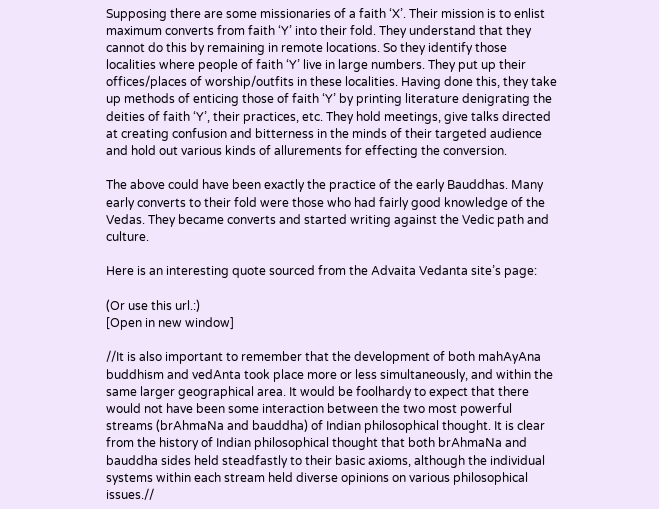Supposing there are some missionaries of a faith ‘X’. Their mission is to enlist maximum converts from faith ‘Y’ into their fold. They understand that they cannot do this by remaining in remote locations. So they identify those localities where people of faith ‘Y’ live in large numbers. They put up their offices/places of worship/outfits in these localities. Having done this, they take up methods of enticing those of faith ‘Y’ by printing literature denigrating the deities of faith ‘Y’, their practices, etc. They hold meetings, give talks directed at creating confusion and bitterness in the minds of their targeted audience and hold out various kinds of allurements for effecting the conversion.

The above could have been exactly the practice of the early Bauddhas. Many early converts to their fold were those who had fairly good knowledge of the Vedas. They became converts and started writing against the Vedic path and culture.

Here is an interesting quote sourced from the Advaita Vedanta site’s page:

(Or use this url.:)
[Open in new window]

//It is also important to remember that the development of both mahAyAna buddhism and vedAnta took place more or less simultaneously, and within the same larger geographical area. It would be foolhardy to expect that there would not have been some interaction between the two most powerful streams (brAhmaNa and bauddha) of Indian philosophical thought. It is clear from the history of Indian philosophical thought that both brAhmaNa and bauddha sides held steadfastly to their basic axioms, although the individual systems within each stream held diverse opinions on various philosophical issues.//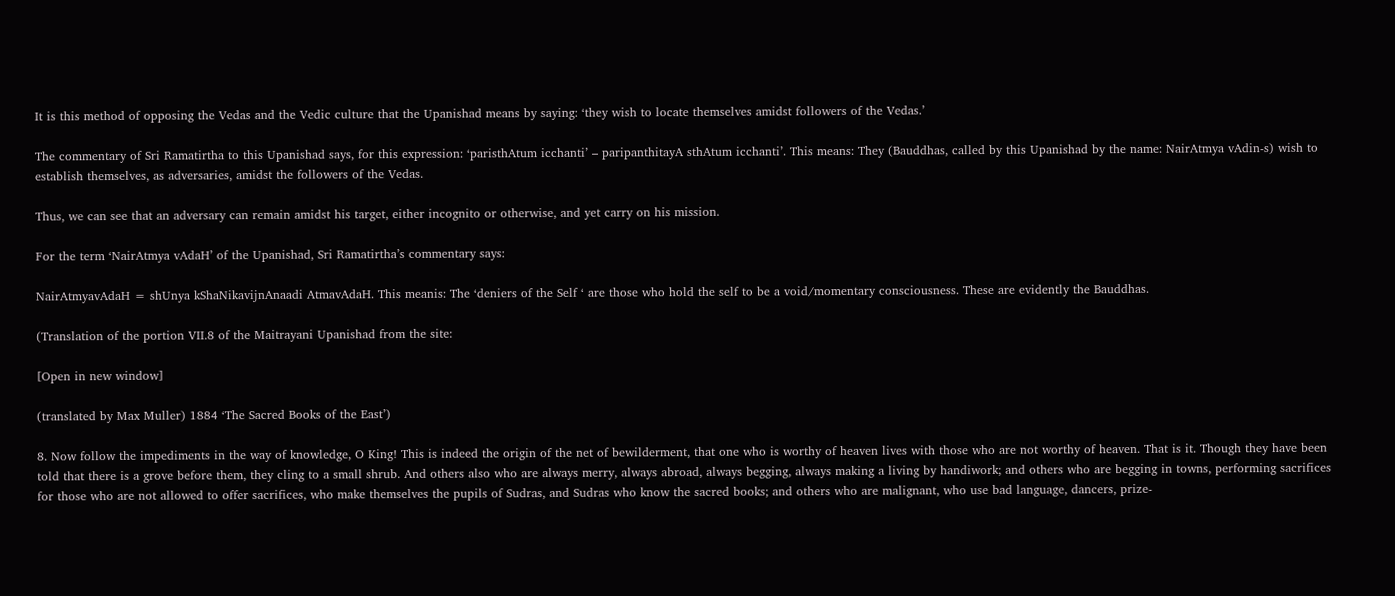It is this method of opposing the Vedas and the Vedic culture that the Upanishad means by saying: ‘they wish to locate themselves amidst followers of the Vedas.’

The commentary of Sri Ramatirtha to this Upanishad says, for this expression: ‘paristhAtum icchanti’ – paripanthitayA sthAtum icchanti’. This means: They (Bauddhas, called by this Upanishad by the name: NairAtmya vAdin-s) wish to establish themselves, as adversaries, amidst the followers of the Vedas.

Thus, we can see that an adversary can remain amidst his target, either incognito or otherwise, and yet carry on his mission.

For the term ‘NairAtmya vAdaH’ of the Upanishad, Sri Ramatirtha’s commentary says:

NairAtmyavAdaH = shUnya kShaNikavijnAnaadi AtmavAdaH. This meanis: The ‘deniers of the Self ‘ are those who hold the self to be a void/momentary consciousness. These are evidently the Bauddhas.

(Translation of the portion VII.8 of the Maitrayani Upanishad from the site:

[Open in new window]

(translated by Max Muller) 1884 ‘The Sacred Books of the East’)

8. Now follow the impediments in the way of knowledge, O King! This is indeed the origin of the net of bewilderment, that one who is worthy of heaven lives with those who are not worthy of heaven. That is it. Though they have been told that there is a grove before them, they cling to a small shrub. And others also who are always merry, always abroad, always begging, always making a living by handiwork; and others who are begging in towns, performing sacrifices for those who are not allowed to offer sacrifices, who make themselves the pupils of Sudras, and Sudras who know the sacred books; and others who are malignant, who use bad language, dancers, prize-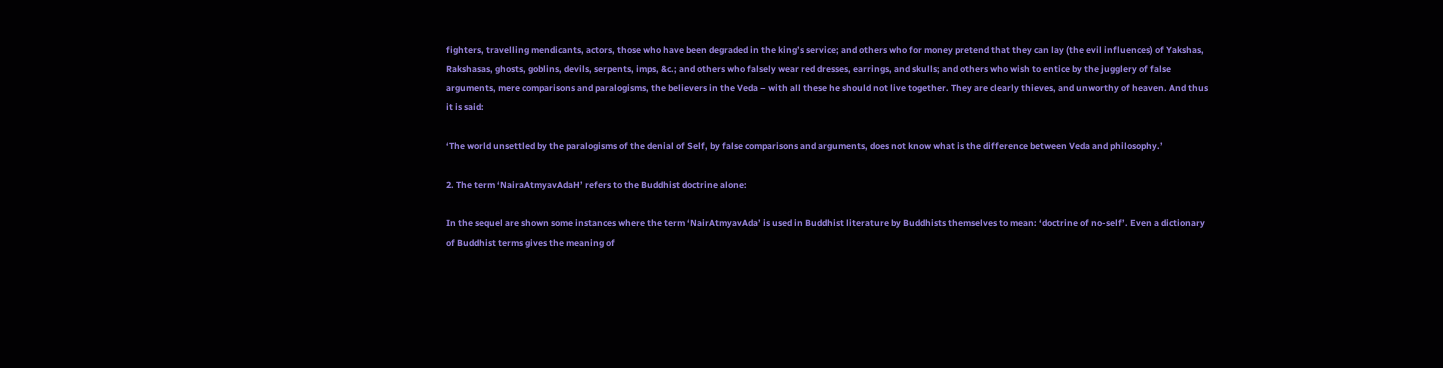fighters, travelling mendicants, actors, those who have been degraded in the king’s service; and others who for money pretend that they can lay (the evil influences) of Yakshas, Rakshasas, ghosts, goblins, devils, serpents, imps, &c.; and others who falsely wear red dresses, earrings, and skulls; and others who wish to entice by the jugglery of false arguments, mere comparisons and paralogisms, the believers in the Veda – with all these he should not live together. They are clearly thieves, and unworthy of heaven. And thus it is said:

‘The world unsettled by the paralogisms of the denial of Self, by false comparisons and arguments, does not know what is the difference between Veda and philosophy.’

2. The term ‘NairaAtmyavAdaH’ refers to the Buddhist doctrine alone:

In the sequel are shown some instances where the term ‘NairAtmyavAda’ is used in Buddhist literature by Buddhists themselves to mean: ‘doctrine of no-self’. Even a dictionary of Buddhist terms gives the meaning of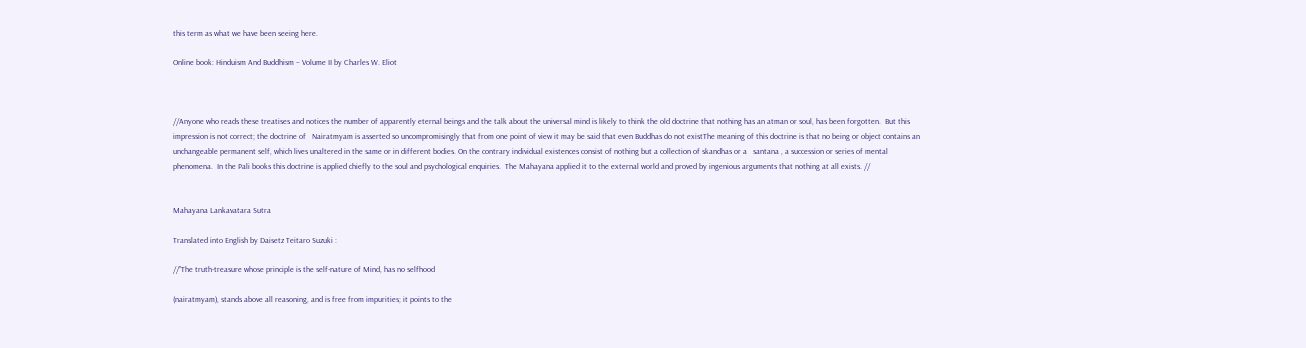this term as what we have been seeing here.

Online book: Hinduism And Buddhism – Volume II by Charles W. Eliot



//Anyone who reads these treatises and notices the number of apparently eternal beings and the talk about the universal mind is likely to think the old doctrine that nothing has an atman or soul, has been forgotten.  But this impression is not correct; the doctrine of   Nairatmyam is asserted so uncompromisingly that from one point of view it may be said that even Buddhas do not existThe meaning of this doctrine is that no being or object contains an unchangeable permanent self, which lives unaltered in the same or in different bodies. On the contrary individual existences consist of nothing but a collection of skandhas or a   santana , a succession or series of mental phenomena.  In the Pali books this doctrine is applied chiefly to the soul and psychological enquiries.  The Mahayana applied it to the external world and proved by ingenious arguments that nothing at all exists. //


Mahayana Lankavatara Sutra

Translated into English by Daisetz Teitaro Suzuki :

//”The truth-treasure whose principle is the self-nature of Mind, has no selfhood

(nairatmyam), stands above all reasoning, and is free from impurities; it points to the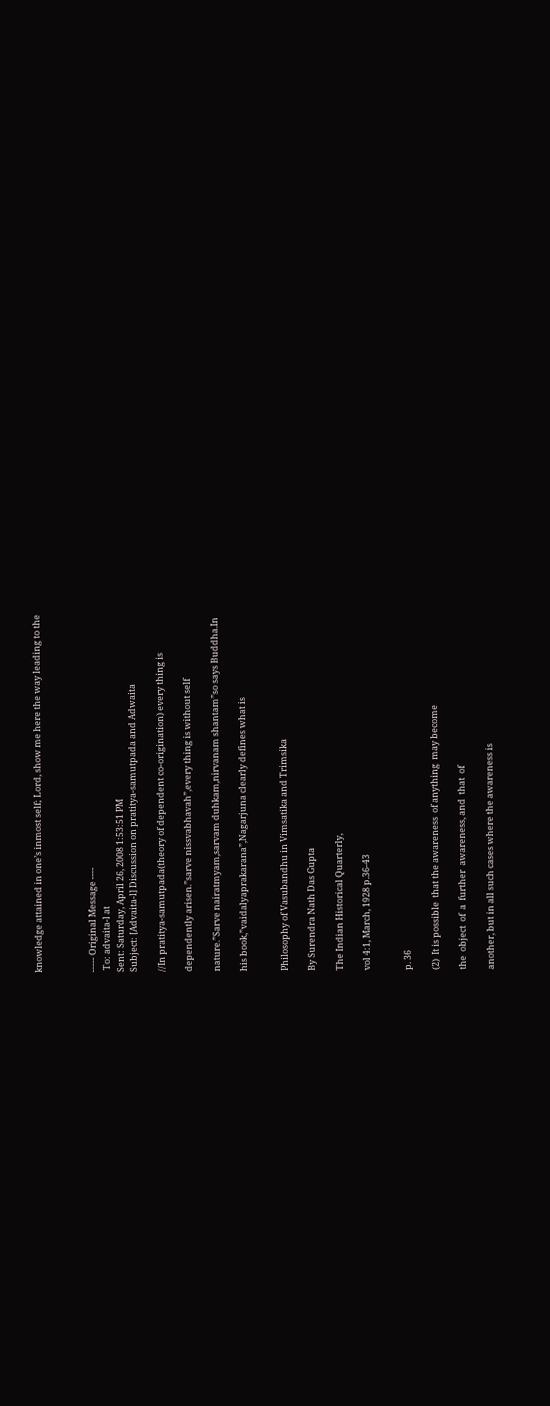knowledge attained in one’s inmost self; Lord, show me here the way leading to the



----- Original Message ----
 To: advaita-l at
Sent: Saturday, April 26, 2008 1:53:51 PM
Subject: [Advaita-l] Discussion on pratitya-samutpada and Adwaita

//In pratitya-samutpada(theory of dependent co-origination) every thing is

dependently arisen.”sarve nissvabhavah”,every thing is without self

nature.”Sarve nairatmyam,sarvam duhkam,nirvanam shantam”so says Buddha.In

his book,”vaidalyaprakarana”,Nagarjuna clearly defines what is


Philosophy of Vasubandhu in Vimsatika and Trimsika

By Surendra Nath Das Gupta

The Indian Historical Quarterly,

vol 4:1, March, 1928 p.36-43


p. 36

(2)  It is possible  that the awareness  of anything  may become

the  object  of  a  further  awareness, and  that  of

another, but in all such cases where the awareness is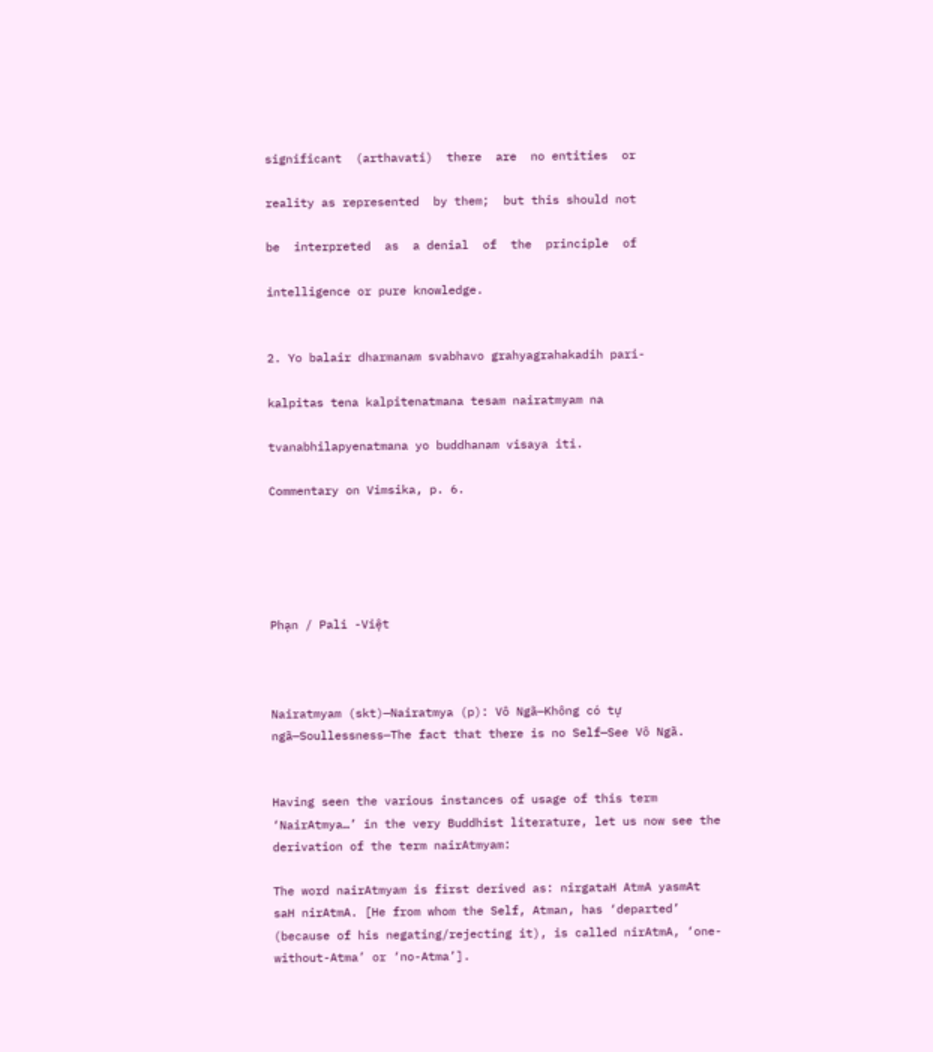significant  (arthavati)  there  are  no entities  or

reality as represented  by them;  but this should not

be  interpreted  as  a denial  of  the  principle  of

intelligence or pure knowledge.


2. Yo balair dharmanam svabhavo grahyagrahakadih pari-

kalpitas tena kalpitenatmana tesam nairatmyam na

tvanabhilapyenatmana yo buddhanam visaya iti.

Commentary on Vimsika, p. 6.





Phạn / Pali -Việt



Nairatmyam (skt)—Nairatmya (p): Vô Ngã—Không có tự ngã—Soullessness—The fact that there is no Self—See Vô Ngã.


Having seen the various instances of usage of this term ‘NairAtmya…’ in the very Buddhist literature, let us now see the derivation of the term nairAtmyam:

The word nairAtmyam is first derived as: nirgataH AtmA yasmAt saH nirAtmA. [He from whom the Self, Atman, has ‘departed’ (because of his negating/rejecting it), is called nirAtmA, ‘one-without-Atma’ or ‘no-Atma’].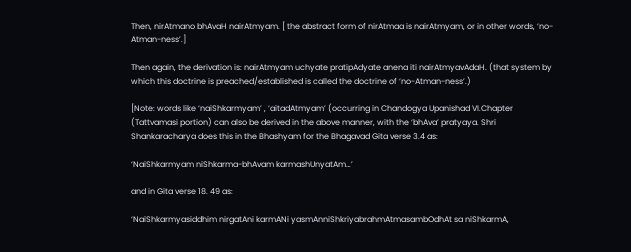Then, nirAtmano bhAvaH nairAtmyam. [ the abstract form of nirAtmaa is nairAtmyam, or in other words, ‘no-Atman-ness’.]

Then again, the derivation is: nairAtmyam uchyate pratipAdyate anena iti nairAtmyavAdaH. (that system by which this doctrine is preached/established is called the doctrine of ‘no-Atman-ness’.)

[Note: words like ‘naiShkarmyam’ , ‘aitadAtmyam’ (occurring in Chandogya Upanishad VI.Chapter (Tattvamasi portion) can also be derived in the above manner, with the ‘bhAva’ pratyaya. Shri Shankaracharya does this in the Bhashyam for the Bhagavad Gita verse 3.4 as:

‘NaiShkarmyam niShkarma-bhAvam karmashUnyatAm…’

and in Gita verse 18. 49 as:

‘NaiShkarmyasiddhim nirgatAni karmANi yasmAnniShkriyabrahmAtmasambOdhAt sa niShkarmA,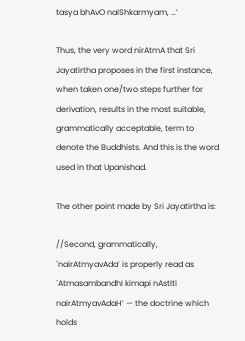tasya bhAvO naiShkarmyam, …’

Thus, the very word nirAtmA that Sri Jayatirtha proposes in the first instance, when taken one/two steps further for derivation, results in the most suitable, grammatically acceptable, term to denote the Buddhists. And this is the word used in that Upanishad.

The other point made by Sri Jayatirtha is:

//Second, grammatically, `nairAtmyavAda’ is properly read as `AtmasambandhI kimapi nAstIti nairAtmyavAdaH’ — the doctrine which holds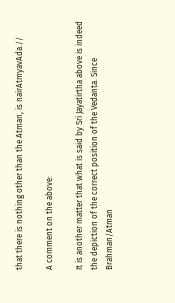that there is nothing other than the Atman, is nairAtmyavAda.//

A comment on the above:

It is another matter that what is said by Sri Jayatirtha above is indeed the depiction of the correct position of the Vedanta. Since Brahman/Atman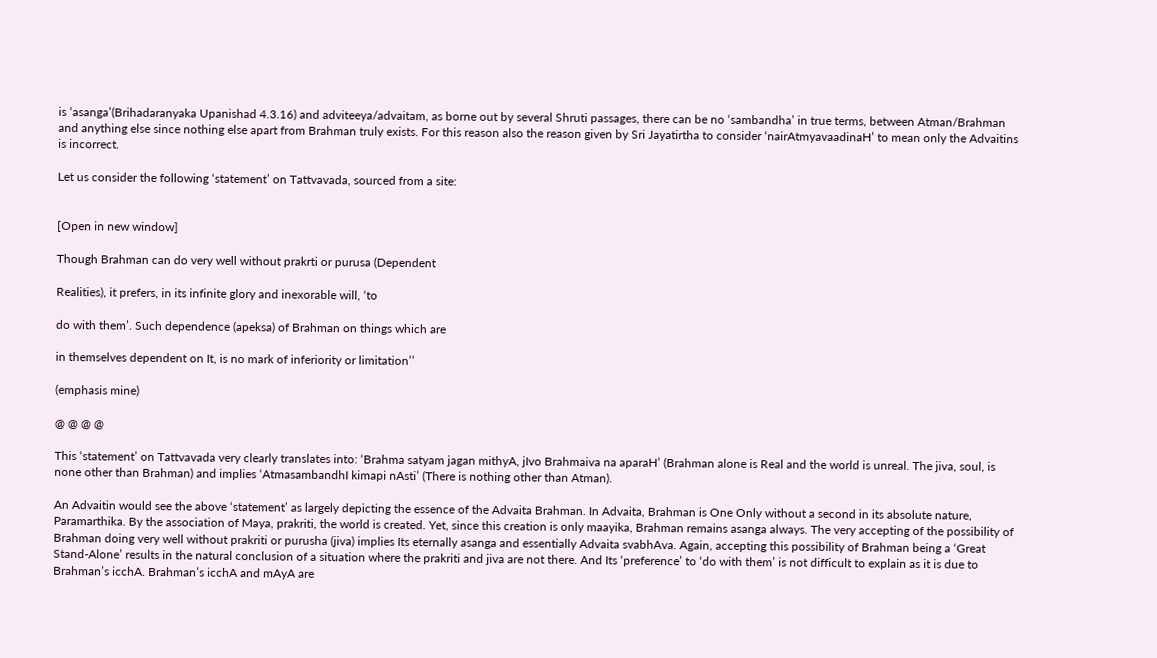is ‘asanga’(Brihadaranyaka Upanishad 4.3.16) and adviteeya/advaitam, as borne out by several Shruti passages, there can be no ‘sambandha’ in true terms, between Atman/Brahman and anything else since nothing else apart from Brahman truly exists. For this reason also the reason given by Sri Jayatirtha to consider ‘nairAtmyavaadinaH’ to mean only the Advaitins is incorrect.

Let us consider the following ‘statement’ on Tattvavada, sourced from a site:


[Open in new window]

Though Brahman can do very well without prakrti or purusa (Dependent

Realities), it prefers, in its infinite glory and inexorable will, ‘to

do with them’. Such dependence (apeksa) of Brahman on things which are

in themselves dependent on It, is no mark of inferiority or limitation’’

(emphasis mine)

@ @ @ @

This ‘statement’ on Tattvavada very clearly translates into: ‘Brahma satyam jagan mithyA, jIvo Brahmaiva na aparaH’ (Brahman alone is Real and the world is unreal. The jiva, soul, is none other than Brahman) and implies ‘AtmasambandhI kimapi nAsti’ (There is nothing other than Atman).

An Advaitin would see the above ‘statement’ as largely depicting the essence of the Advaita Brahman. In Advaita, Brahman is One Only without a second in its absolute nature, Paramarthika. By the association of Maya, prakriti, the world is created. Yet, since this creation is only maayika, Brahman remains asanga always. The very accepting of the possibility of Brahman doing very well without prakriti or purusha (jiva) implies Its eternally asanga and essentially Advaita svabhAva. Again, accepting this possibility of Brahman being a ‘Great Stand-Alone’ results in the natural conclusion of a situation where the prakriti and jiva are not there. And Its ‘preference’ to ‘do with them’ is not difficult to explain as it is due to Brahman’s icchA. Brahman’s icchA and mAyA are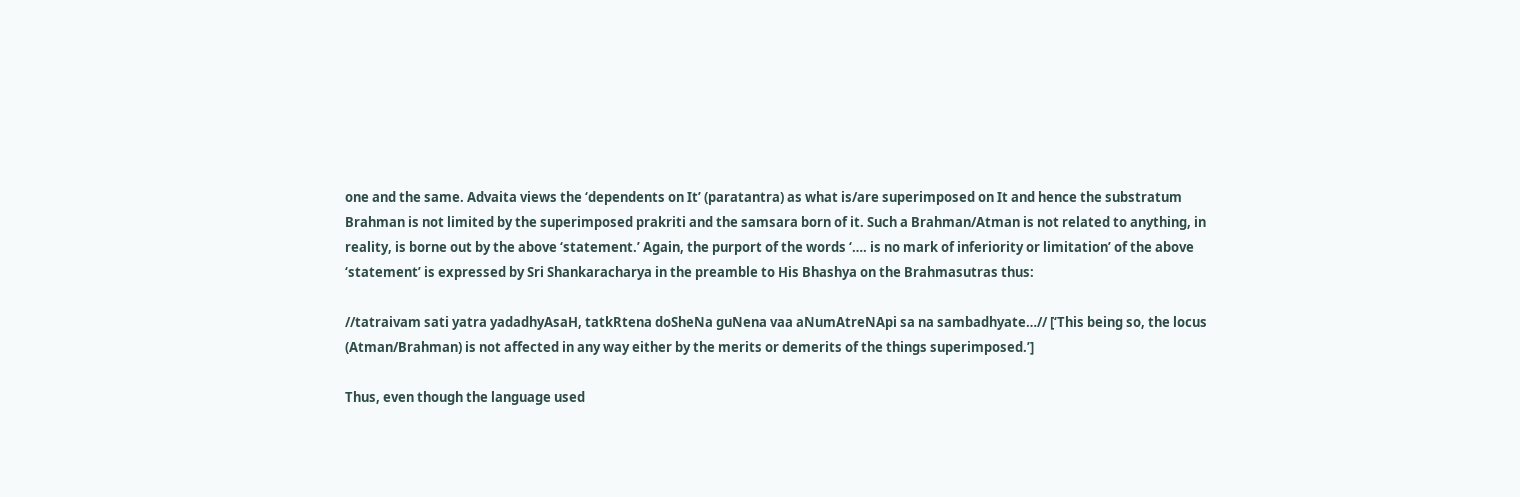one and the same. Advaita views the ‘dependents on It’ (paratantra) as what is/are superimposed on It and hence the substratum Brahman is not limited by the superimposed prakriti and the samsara born of it. Such a Brahman/Atman is not related to anything, in reality, is borne out by the above ‘statement.’ Again, the purport of the words ‘…. is no mark of inferiority or limitation’ of the above ‘statement’ is expressed by Sri Shankaracharya in the preamble to His Bhashya on the Brahmasutras thus:

//tatraivam sati yatra yadadhyAsaH, tatkRtena doSheNa guNena vaa aNumAtreNApi sa na sambadhyate…// [‘This being so, the locus (Atman/Brahman) is not affected in any way either by the merits or demerits of the things superimposed.’]

Thus, even though the language used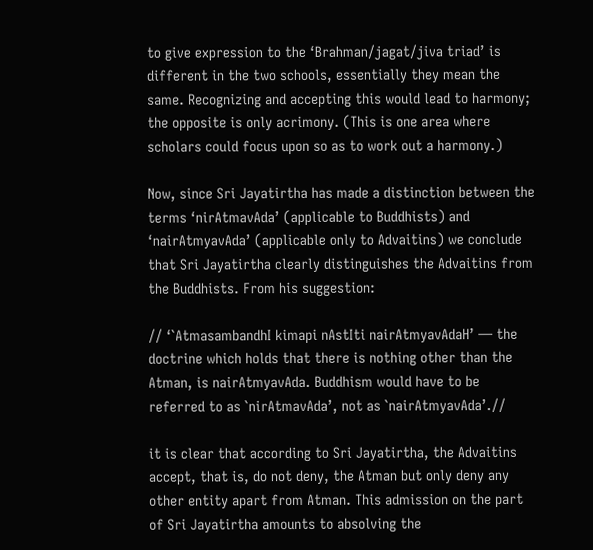to give expression to the ‘Brahman/jagat/jiva triad’ is different in the two schools, essentially they mean the same. Recognizing and accepting this would lead to harmony; the opposite is only acrimony. (This is one area where scholars could focus upon so as to work out a harmony.)

Now, since Sri Jayatirtha has made a distinction between the terms ‘nirAtmavAda’ (applicable to Buddhists) and ‘nairAtmyavAda’ (applicable only to Advaitins) we conclude that Sri Jayatirtha clearly distinguishes the Advaitins from the Buddhists. From his suggestion:

// ‘`AtmasambandhI kimapi nAstIti nairAtmyavAdaH’ — the doctrine which holds that there is nothing other than the Atman, is nairAtmyavAda. Buddhism would have to be referred to as `nirAtmavAda’, not as `nairAtmyavAda’.//

it is clear that according to Sri Jayatirtha, the Advaitins accept, that is, do not deny, the Atman but only deny any other entity apart from Atman. This admission on the part of Sri Jayatirtha amounts to absolving the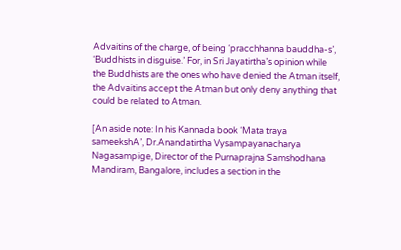Advaitins of the charge, of being ‘pracchhanna bauddha-s’, ‘Buddhists in disguise.’ For, in Sri Jayatirtha’s opinion while the Buddhists are the ones who have denied the Atman itself, the Advaitins accept the Atman but only deny anything that could be related to Atman.

[An aside note: In his Kannada book ‘Mata traya sameekshA’, Dr.Anandatirtha Vysampayanacharya Nagasampige, Director of the Purnaprajna Samshodhana Mandiram, Bangalore, includes a section in the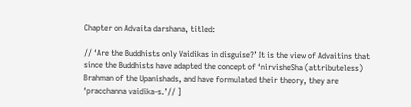Chapter on Advaita darshana, titled:

// ‘Are the Buddhists only Vaidikas in disguise?’ It is the view of Advaitins that since the Buddhists have adapted the concept of ‘nirvisheSha (attributeless) Brahman of the Upanishads, and have formulated their theory, they are ‘pracchanna vaidika-s.’// ]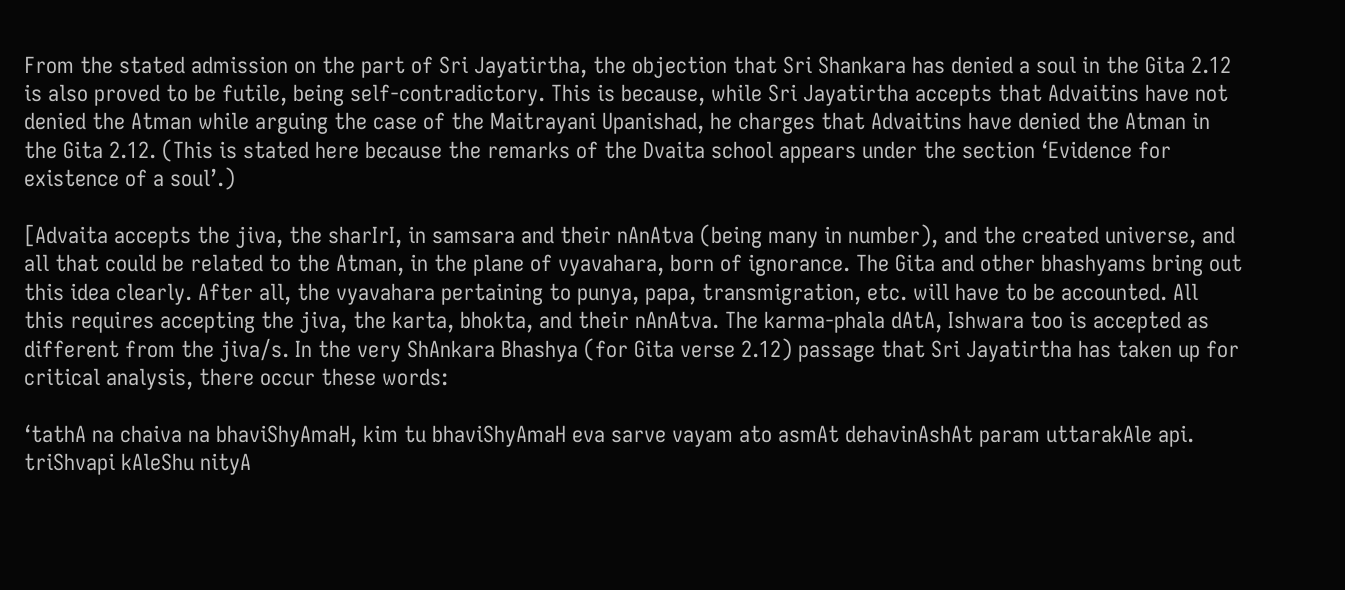From the stated admission on the part of Sri Jayatirtha, the objection that Sri Shankara has denied a soul in the Gita 2.12 is also proved to be futile, being self-contradictory. This is because, while Sri Jayatirtha accepts that Advaitins have not denied the Atman while arguing the case of the Maitrayani Upanishad, he charges that Advaitins have denied the Atman in the Gita 2.12. (This is stated here because the remarks of the Dvaita school appears under the section ‘Evidence for existence of a soul’.)

[Advaita accepts the jiva, the sharIrI, in samsara and their nAnAtva (being many in number), and the created universe, and all that could be related to the Atman, in the plane of vyavahara, born of ignorance. The Gita and other bhashyams bring out this idea clearly. After all, the vyavahara pertaining to punya, papa, transmigration, etc. will have to be accounted. All this requires accepting the jiva, the karta, bhokta, and their nAnAtva. The karma-phala dAtA, Ishwara too is accepted as different from the jiva/s. In the very ShAnkara Bhashya (for Gita verse 2.12) passage that Sri Jayatirtha has taken up for critical analysis, there occur these words:

‘tathA na chaiva na bhaviShyAmaH, kim tu bhaviShyAmaH eva sarve vayam ato asmAt dehavinAshAt param uttarakAle api. triShvapi kAleShu nityA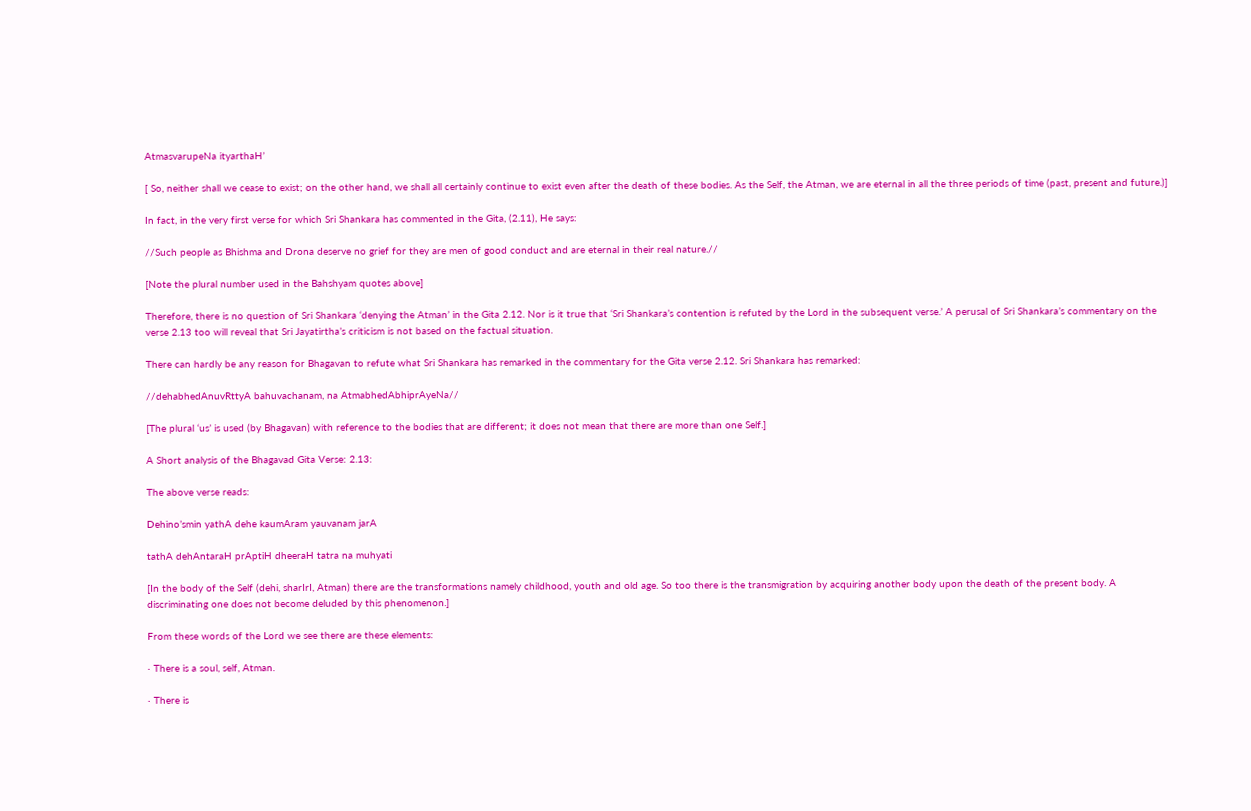AtmasvarupeNa ityarthaH’

[ So, neither shall we cease to exist; on the other hand, we shall all certainly continue to exist even after the death of these bodies. As the Self, the Atman, we are eternal in all the three periods of time (past, present and future.)]

In fact, in the very first verse for which Sri Shankara has commented in the Gita, (2.11), He says:

//Such people as Bhishma and Drona deserve no grief for they are men of good conduct and are eternal in their real nature.//

[Note the plural number used in the Bahshyam quotes above]

Therefore, there is no question of Sri Shankara ‘denying the Atman’ in the Gita 2.12. Nor is it true that ‘Sri Shankara’s contention is refuted by the Lord in the subsequent verse.’ A perusal of Sri Shankara’s commentary on the verse 2.13 too will reveal that Sri Jayatirtha’s criticism is not based on the factual situation.

There can hardly be any reason for Bhagavan to refute what Sri Shankara has remarked in the commentary for the Gita verse 2.12. Sri Shankara has remarked:

//dehabhedAnuvRttyA bahuvachanam, na AtmabhedAbhiprAyeNa//

[The plural ‘us’ is used (by Bhagavan) with reference to the bodies that are different; it does not mean that there are more than one Self.]

A Short analysis of the Bhagavad Gita Verse: 2.13:

The above verse reads:

Dehino’smin yathA dehe kaumAram yauvanam jarA

tathA dehAntaraH prAptiH dheeraH tatra na muhyati

[In the body of the Self (dehi, sharIrI, Atman) there are the transformations namely childhood, youth and old age. So too there is the transmigration by acquiring another body upon the death of the present body. A discriminating one does not become deluded by this phenomenon.]

From these words of the Lord we see there are these elements:

· There is a soul, self, Atman.

· There is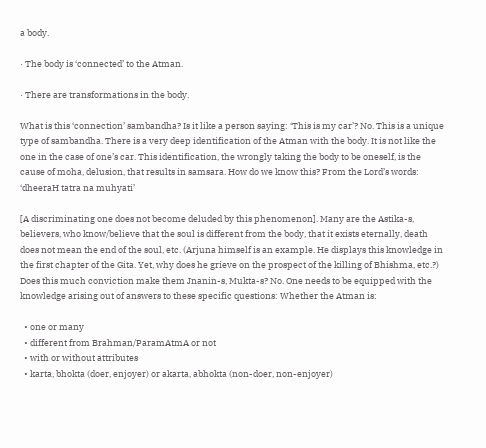a body.

· The body is ‘connected’ to the Atman.

· There are transformations in the body.

What is this ‘connection’ sambandha? Is it like a person saying: ‘This is my car’? No. This is a unique type of sambandha. There is a very deep identification of the Atman with the body. It is not like the one in the case of one’s car. This identification, the wrongly taking the body to be oneself, is the cause of moha, delusion, that results in samsara. How do we know this? From the Lord’s words: ‘dheeraH tatra na muhyati’

[A discriminating one does not become deluded by this phenomenon]. Many are the Astika-s, believers, who know/believe that the soul is different from the body, that it exists eternally, death does not mean the end of the soul, etc. (Arjuna himself is an example. He displays this knowledge in the first chapter of the Gita. Yet, why does he grieve on the prospect of the killing of Bhishma, etc.?) Does this much conviction make them Jnanin-s, Mukta-s? No. One needs to be equipped with the knowledge arising out of answers to these specific questions: Whether the Atman is:

  • one or many
  • different from Brahman/ParamAtmA or not
  • with or without attributes
  • karta, bhokta (doer, enjoyer) or akarta, abhokta (non-doer, non-enjoyer)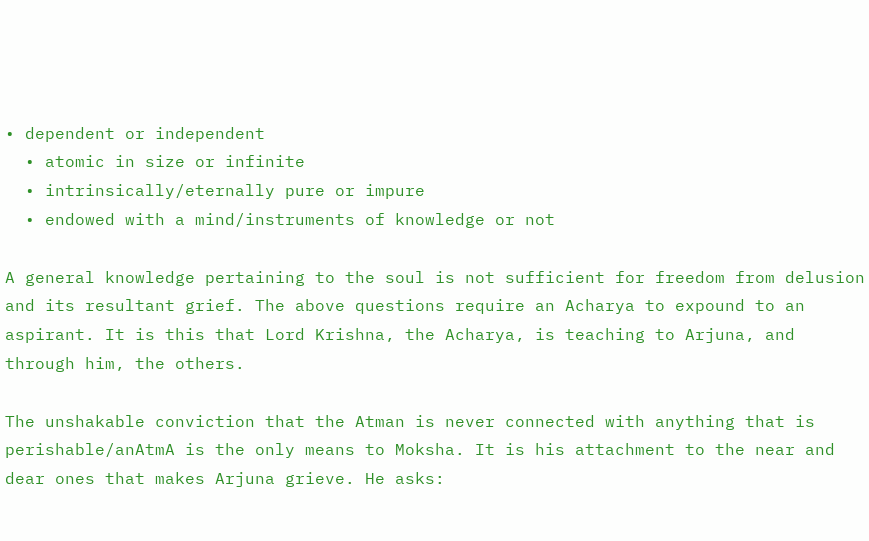• dependent or independent
  • atomic in size or infinite
  • intrinsically/eternally pure or impure
  • endowed with a mind/instruments of knowledge or not

A general knowledge pertaining to the soul is not sufficient for freedom from delusion and its resultant grief. The above questions require an Acharya to expound to an aspirant. It is this that Lord Krishna, the Acharya, is teaching to Arjuna, and through him, the others.

The unshakable conviction that the Atman is never connected with anything that is perishable/anAtmA is the only means to Moksha. It is his attachment to the near and dear ones that makes Arjuna grieve. He asks: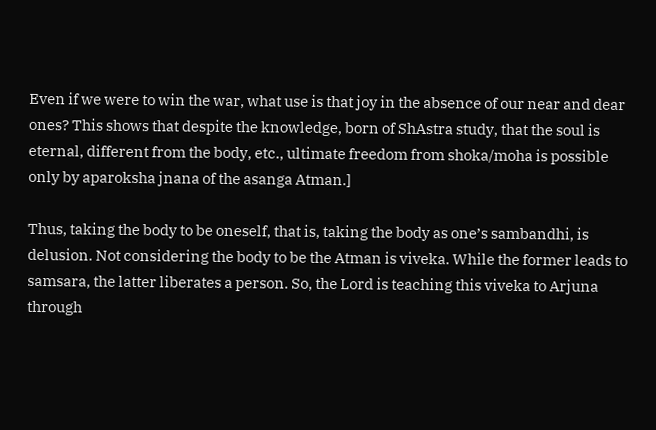Even if we were to win the war, what use is that joy in the absence of our near and dear ones? This shows that despite the knowledge, born of ShAstra study, that the soul is eternal, different from the body, etc., ultimate freedom from shoka/moha is possible only by aparoksha jnana of the asanga Atman.]

Thus, taking the body to be oneself, that is, taking the body as one’s sambandhi, is delusion. Not considering the body to be the Atman is viveka. While the former leads to samsara, the latter liberates a person. So, the Lord is teaching this viveka to Arjuna through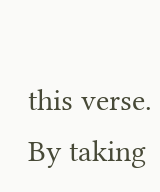this verse. By taking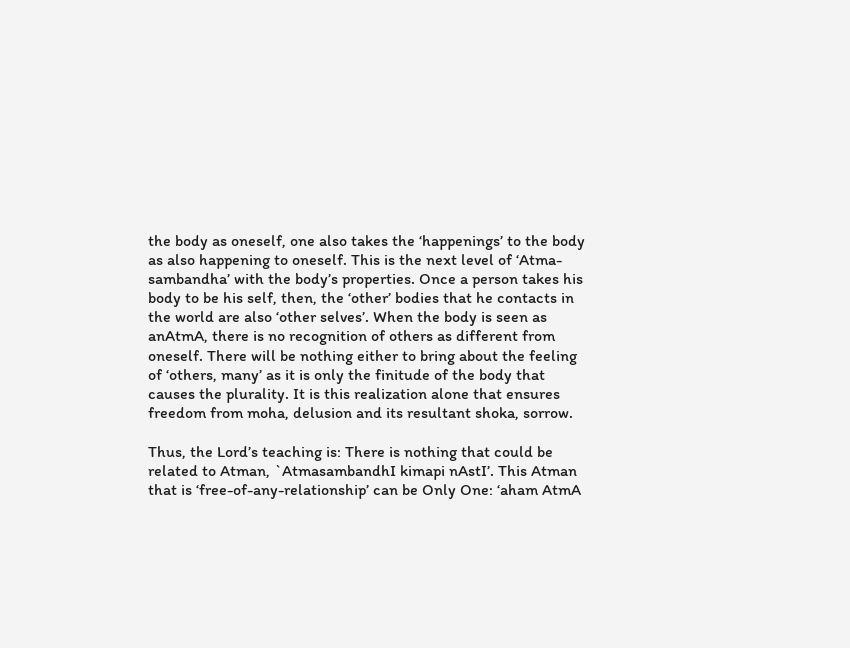the body as oneself, one also takes the ‘happenings’ to the body as also happening to oneself. This is the next level of ‘Atma-sambandha’ with the body’s properties. Once a person takes his body to be his self, then, the ‘other’ bodies that he contacts in the world are also ‘other selves’. When the body is seen as anAtmA, there is no recognition of others as different from oneself. There will be nothing either to bring about the feeling of ‘others, many’ as it is only the finitude of the body that causes the plurality. It is this realization alone that ensures freedom from moha, delusion and its resultant shoka, sorrow.

Thus, the Lord’s teaching is: There is nothing that could be related to Atman, `AtmasambandhI kimapi nAstI’. This Atman that is ‘free-of-any-relationship’ can be Only One: ‘aham AtmA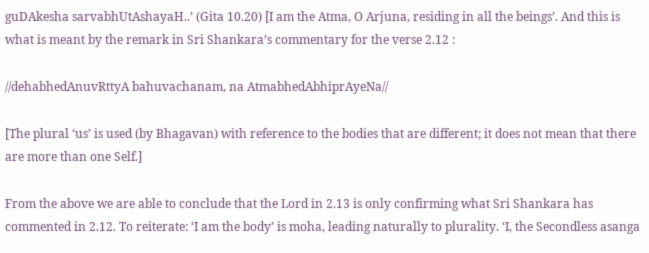guDAkesha sarvabhUtAshayaH..’ (Gita 10.20) [I am the Atma, O Arjuna, residing in all the beings’. And this is what is meant by the remark in Sri Shankara’s commentary for the verse 2.12 :

//dehabhedAnuvRttyA bahuvachanam, na AtmabhedAbhiprAyeNa//

[The plural ‘us’ is used (by Bhagavan) with reference to the bodies that are different; it does not mean that there are more than one Self.]

From the above we are able to conclude that the Lord in 2.13 is only confirming what Sri Shankara has commented in 2.12. To reiterate: ‘I am the body’ is moha, leading naturally to plurality. ‘I, the Secondless asanga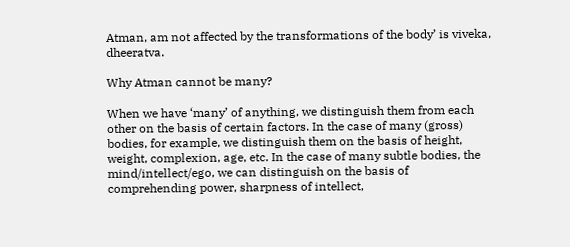Atman, am not affected by the transformations of the body’ is viveka, dheeratva.

Why Atman cannot be many?

When we have ‘many’ of anything, we distinguish them from each other on the basis of certain factors. In the case of many (gross) bodies, for example, we distinguish them on the basis of height, weight, complexion, age, etc. In the case of many subtle bodies, the mind/intellect/ego, we can distinguish on the basis of comprehending power, sharpness of intellect,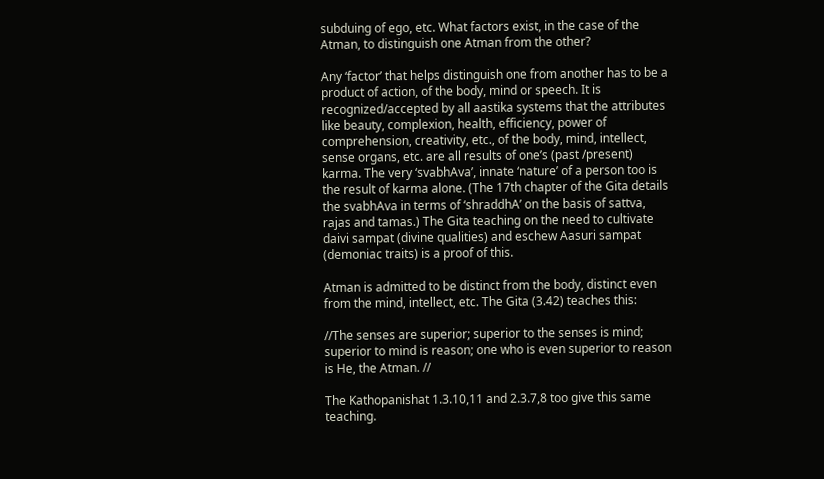subduing of ego, etc. What factors exist, in the case of the Atman, to distinguish one Atman from the other?

Any ‘factor’ that helps distinguish one from another has to be a product of action, of the body, mind or speech. It is recognized/accepted by all aastika systems that the attributes like beauty, complexion, health, efficiency, power of comprehension, creativity, etc., of the body, mind, intellect, sense organs, etc. are all results of one’s (past /present) karma. The very ‘svabhAva’, innate ‘nature’ of a person too is the result of karma alone. (The 17th chapter of the Gita details the svabhAva in terms of ‘shraddhA’ on the basis of sattva, rajas and tamas.) The Gita teaching on the need to cultivate daivi sampat (divine qualities) and eschew Aasuri sampat (demoniac traits) is a proof of this.

Atman is admitted to be distinct from the body, distinct even from the mind, intellect, etc. The Gita (3.42) teaches this:

//The senses are superior; superior to the senses is mind; superior to mind is reason; one who is even superior to reason is He, the Atman. //

The Kathopanishat 1.3.10,11 and 2.3.7,8 too give this same teaching.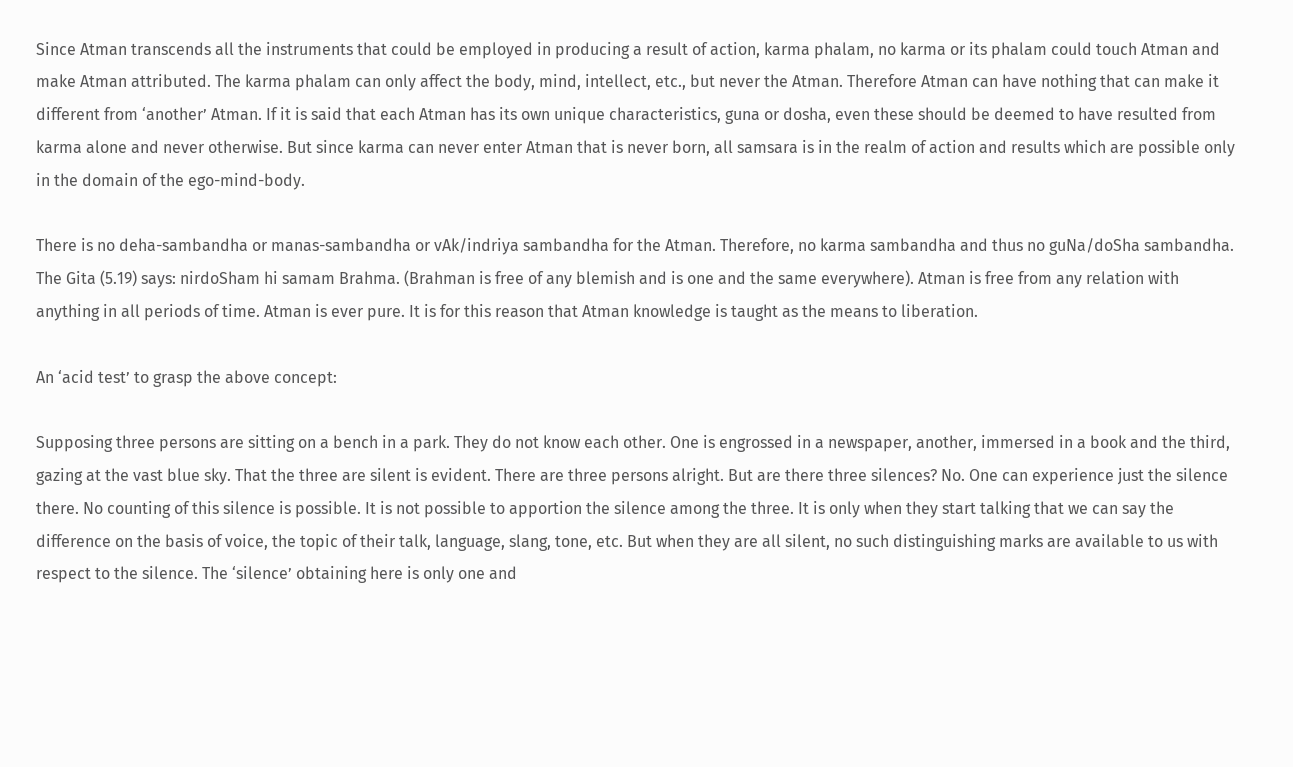Since Atman transcends all the instruments that could be employed in producing a result of action, karma phalam, no karma or its phalam could touch Atman and make Atman attributed. The karma phalam can only affect the body, mind, intellect, etc., but never the Atman. Therefore Atman can have nothing that can make it different from ‘another’ Atman. If it is said that each Atman has its own unique characteristics, guna or dosha, even these should be deemed to have resulted from karma alone and never otherwise. But since karma can never enter Atman that is never born, all samsara is in the realm of action and results which are possible only in the domain of the ego-mind-body.

There is no deha-sambandha or manas-sambandha or vAk/indriya sambandha for the Atman. Therefore, no karma sambandha and thus no guNa/doSha sambandha. The Gita (5.19) says: nirdoSham hi samam Brahma. (Brahman is free of any blemish and is one and the same everywhere). Atman is free from any relation with anything in all periods of time. Atman is ever pure. It is for this reason that Atman knowledge is taught as the means to liberation.

An ‘acid test’ to grasp the above concept:

Supposing three persons are sitting on a bench in a park. They do not know each other. One is engrossed in a newspaper, another, immersed in a book and the third, gazing at the vast blue sky. That the three are silent is evident. There are three persons alright. But are there three silences? No. One can experience just the silence there. No counting of this silence is possible. It is not possible to apportion the silence among the three. It is only when they start talking that we can say the difference on the basis of voice, the topic of their talk, language, slang, tone, etc. But when they are all silent, no such distinguishing marks are available to us with respect to the silence. The ‘silence’ obtaining here is only one and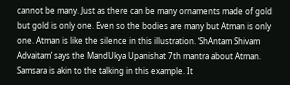cannot be many. Just as there can be many ornaments made of gold but gold is only one. Even so the bodies are many but Atman is only one. Atman is like the silence in this illustration. ‘ShAntam Shivam Advaitam’ says the MandUkya Upanishat 7th mantra about Atman. Samsara is akin to the talking in this example. It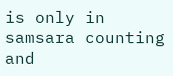is only in samsara counting and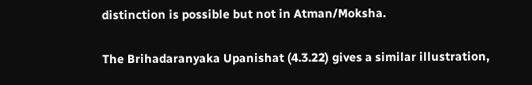distinction is possible but not in Atman/Moksha.

The Brihadaranyaka Upanishat (4.3.22) gives a similar illustration,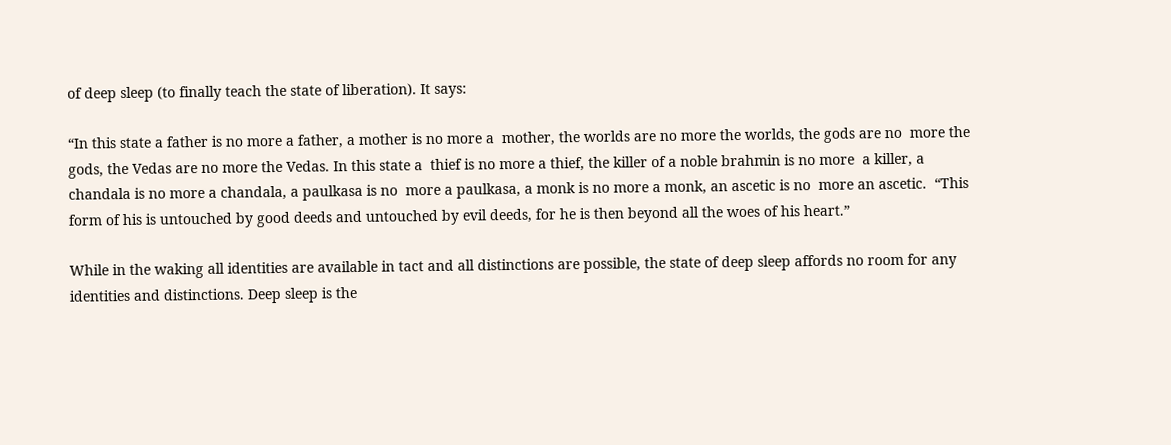of deep sleep (to finally teach the state of liberation). It says:

“In this state a father is no more a father, a mother is no more a  mother, the worlds are no more the worlds, the gods are no  more the gods, the Vedas are no more the Vedas. In this state a  thief is no more a thief, the killer of a noble brahmin is no more  a killer, a chandala is no more a chandala, a paulkasa is no  more a paulkasa, a monk is no more a monk, an ascetic is no  more an ascetic.  “This form of his is untouched by good deeds and untouched by evil deeds, for he is then beyond all the woes of his heart.”

While in the waking all identities are available in tact and all distinctions are possible, the state of deep sleep affords no room for any identities and distinctions. Deep sleep is the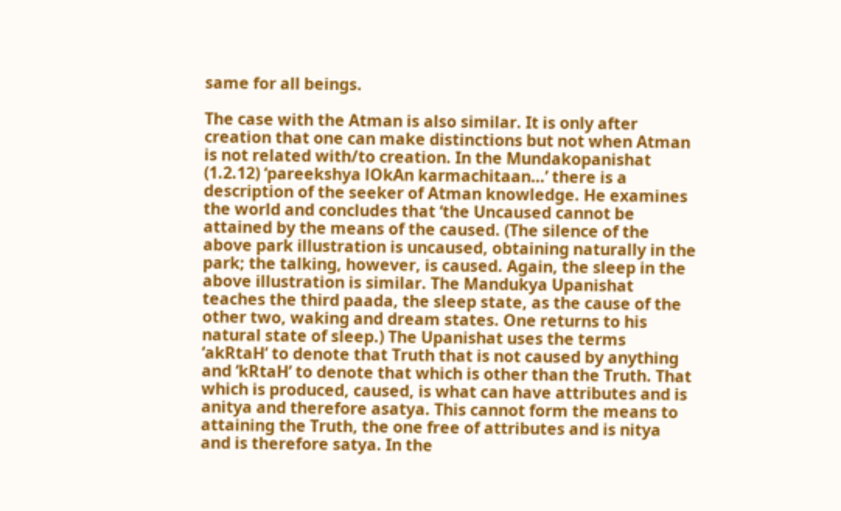same for all beings.

The case with the Atman is also similar. It is only after creation that one can make distinctions but not when Atman is not related with/to creation. In the Mundakopanishat (1.2.12) ‘pareekshya lOkAn karmachitaan…’ there is a description of the seeker of Atman knowledge. He examines the world and concludes that ‘the Uncaused cannot be attained by the means of the caused. (The silence of the above park illustration is uncaused, obtaining naturally in the park; the talking, however, is caused. Again, the sleep in the above illustration is similar. The Mandukya Upanishat teaches the third paada, the sleep state, as the cause of the other two, waking and dream states. One returns to his natural state of sleep.) The Upanishat uses the terms ‘akRtaH’ to denote that Truth that is not caused by anything and ‘kRtaH’ to denote that which is other than the Truth. That which is produced, caused, is what can have attributes and is anitya and therefore asatya. This cannot form the means to attaining the Truth, the one free of attributes and is nitya and is therefore satya. In the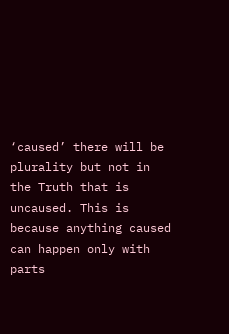‘caused’ there will be plurality but not in the Truth that is uncaused. This is because anything caused can happen only with parts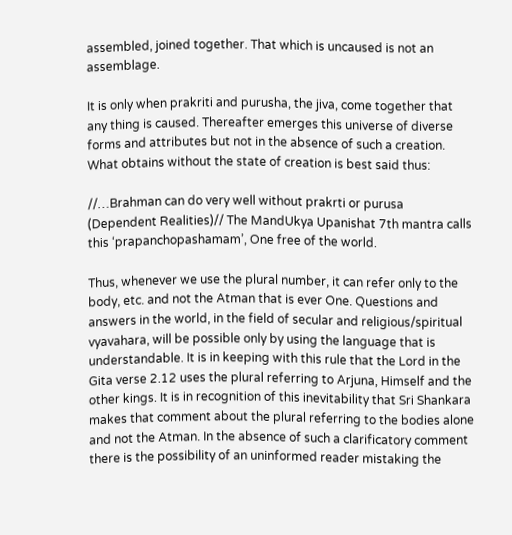assembled, joined together. That which is uncaused is not an assemblage.

It is only when prakriti and purusha, the jiva, come together that any thing is caused. Thereafter emerges this universe of diverse forms and attributes but not in the absence of such a creation. What obtains without the state of creation is best said thus:

//…Brahman can do very well without prakrti or purusa (Dependent Realities)// The MandUkya Upanishat 7th mantra calls this ‘prapanchopashamam’, One free of the world.

Thus, whenever we use the plural number, it can refer only to the body, etc. and not the Atman that is ever One. Questions and answers in the world, in the field of secular and religious/spiritual vyavahara, will be possible only by using the language that is understandable. It is in keeping with this rule that the Lord in the Gita verse 2.12 uses the plural referring to Arjuna, Himself and the other kings. It is in recognition of this inevitability that Sri Shankara makes that comment about the plural referring to the bodies alone and not the Atman. In the absence of such a clarificatory comment there is the possibility of an uninformed reader mistaking the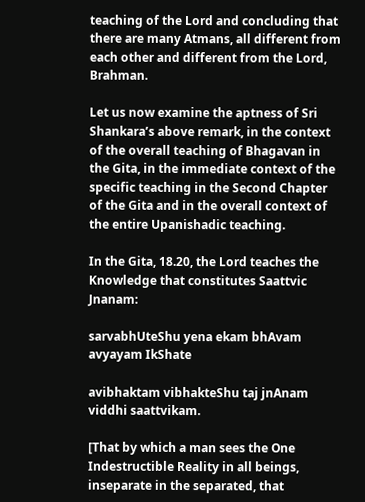teaching of the Lord and concluding that there are many Atmans, all different from each other and different from the Lord, Brahman.

Let us now examine the aptness of Sri Shankara’s above remark, in the context of the overall teaching of Bhagavan in the Gita, in the immediate context of the specific teaching in the Second Chapter of the Gita and in the overall context of the entire Upanishadic teaching.

In the Gita, 18.20, the Lord teaches the Knowledge that constitutes Saattvic Jnanam:

sarvabhUteShu yena ekam bhAvam avyayam IkShate

avibhaktam vibhakteShu taj jnAnam viddhi saattvikam.

[That by which a man sees the One Indestructible Reality in all beings, inseparate in the separated, that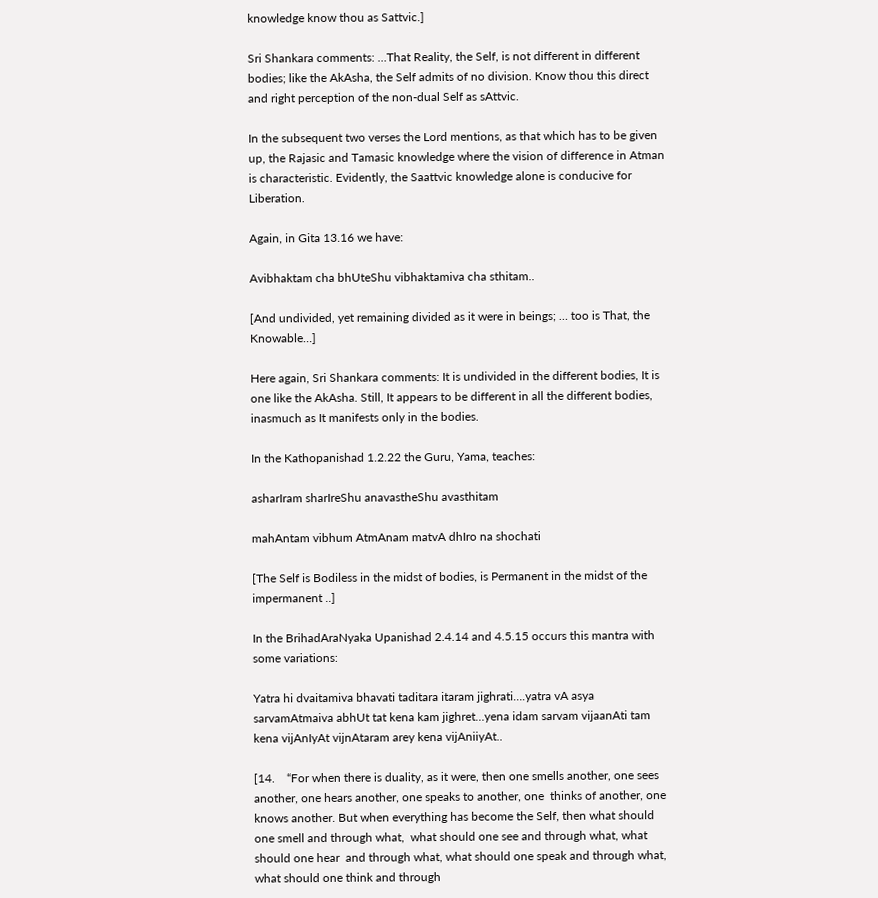knowledge know thou as Sattvic.]

Sri Shankara comments: …That Reality, the Self, is not different in different bodies; like the AkAsha, the Self admits of no division. Know thou this direct and right perception of the non-dual Self as sAttvic.

In the subsequent two verses the Lord mentions, as that which has to be given up, the Rajasic and Tamasic knowledge where the vision of difference in Atman is characteristic. Evidently, the Saattvic knowledge alone is conducive for Liberation.

Again, in Gita 13.16 we have:

Avibhaktam cha bhUteShu vibhaktamiva cha sthitam..

[And undivided, yet remaining divided as it were in beings; … too is That, the Knowable…]

Here again, Sri Shankara comments: It is undivided in the different bodies, It is one like the AkAsha. Still, It appears to be different in all the different bodies, inasmuch as It manifests only in the bodies.

In the Kathopanishad 1.2.22 the Guru, Yama, teaches:

asharIram sharIreShu anavastheShu avasthitam

mahAntam vibhum AtmAnam matvA dhIro na shochati

[The Self is Bodiless in the midst of bodies, is Permanent in the midst of the impermanent ..]

In the BrihadAraNyaka Upanishad 2.4.14 and 4.5.15 occurs this mantra with some variations:

Yatra hi dvaitamiva bhavati taditara itaram jighrati….yatra vA asya sarvamAtmaiva abhUt tat kena kam jighret…yena idam sarvam vijaanAti tam kena vijAnIyAt vijnAtaram arey kena vijAniiyAt..

[14.    “For when there is duality, as it were, then one smells another, one sees another, one hears another, one speaks to another, one  thinks of another, one knows another. But when everything has become the Self, then what should one smell and through what,  what should one see and through what, what should one hear  and through what, what should one speak and through what,  what should one think and through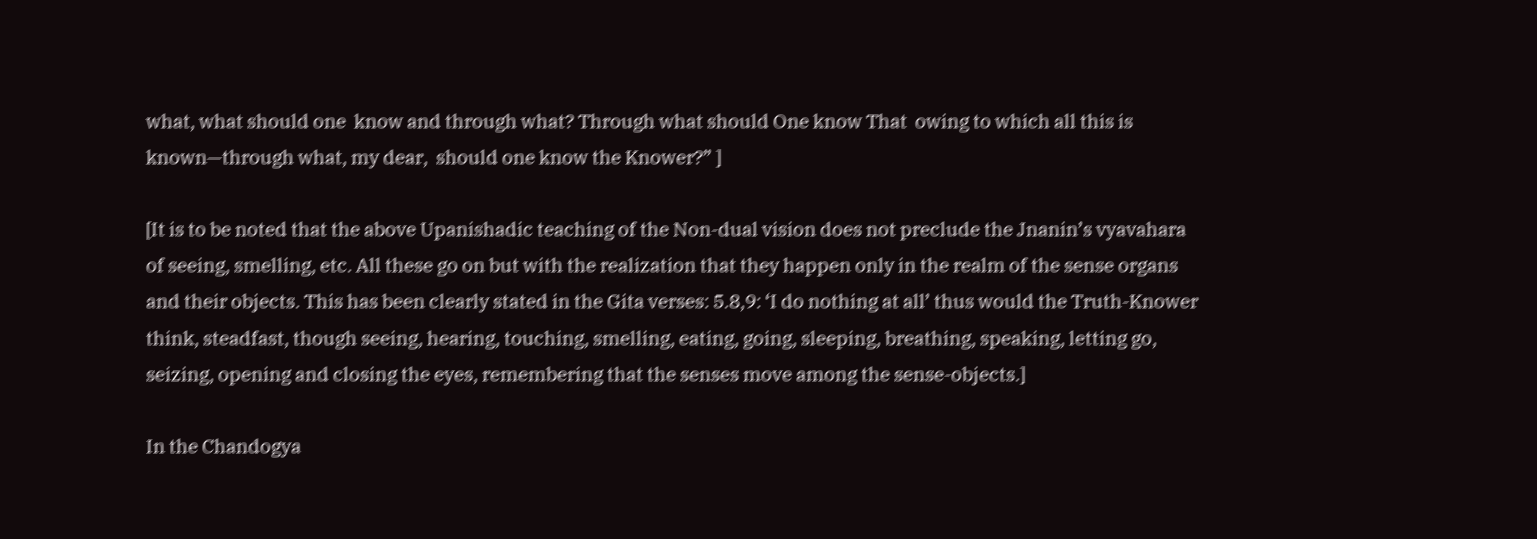what, what should one  know and through what? Through what should One know That  owing to which all this is known—through what, my dear,  should one know the Knower?” ]

[It is to be noted that the above Upanishadic teaching of the Non-dual vision does not preclude the Jnanin’s vyavahara of seeing, smelling, etc. All these go on but with the realization that they happen only in the realm of the sense organs and their objects. This has been clearly stated in the Gita verses: 5.8,9: ‘I do nothing at all’ thus would the Truth-Knower think, steadfast, though seeing, hearing, touching, smelling, eating, going, sleeping, breathing, speaking, letting go, seizing, opening and closing the eyes, remembering that the senses move among the sense-objects.]

In the Chandogya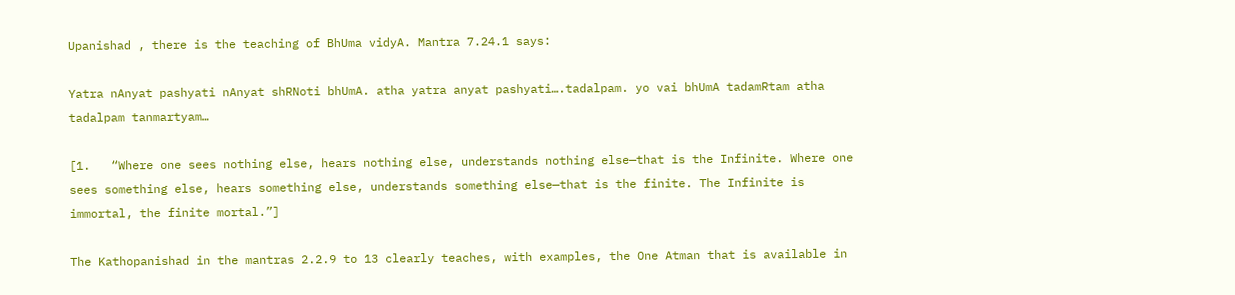Upanishad , there is the teaching of BhUma vidyA. Mantra 7.24.1 says:

Yatra nAnyat pashyati nAnyat shRNoti bhUmA. atha yatra anyat pashyati….tadalpam. yo vai bhUmA tadamRtam atha tadalpam tanmartyam…

[1.   “Where one sees nothing else, hears nothing else, understands nothing else—that is the Infinite. Where one sees something else, hears something else, understands something else—that is the finite. The Infinite is immortal, the finite mortal.”]

The Kathopanishad in the mantras 2.2.9 to 13 clearly teaches, with examples, the One Atman that is available in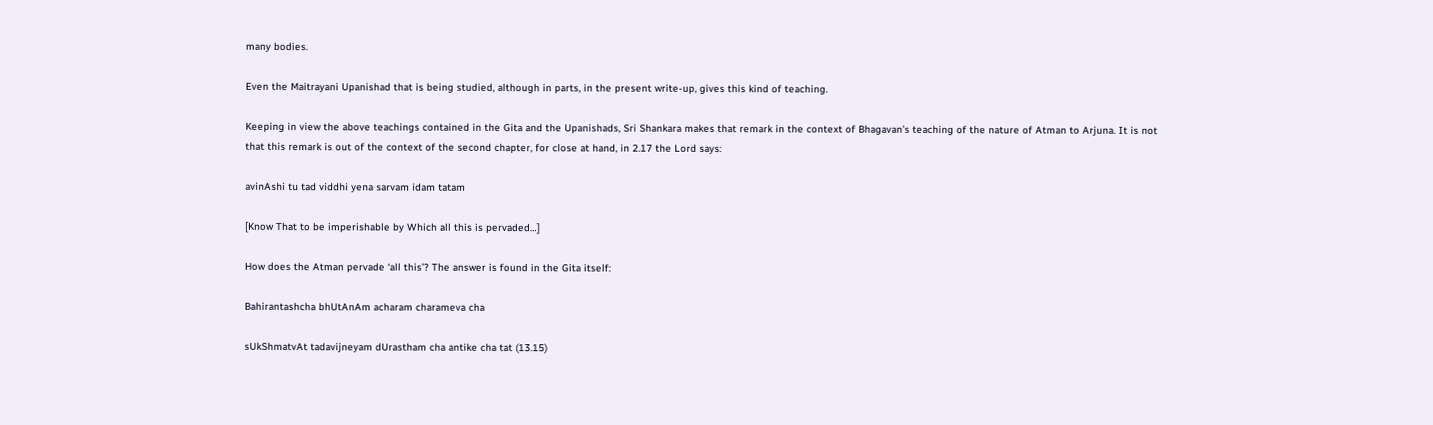many bodies.

Even the Maitrayani Upanishad that is being studied, although in parts, in the present write-up, gives this kind of teaching.

Keeping in view the above teachings contained in the Gita and the Upanishads, Sri Shankara makes that remark in the context of Bhagavan’s teaching of the nature of Atman to Arjuna. It is not that this remark is out of the context of the second chapter, for close at hand, in 2.17 the Lord says:

avinAshi tu tad viddhi yena sarvam idam tatam

[Know That to be imperishable by Which all this is pervaded…]

How does the Atman pervade ‘all this’? The answer is found in the Gita itself:

Bahirantashcha bhUtAnAm acharam charameva cha

sUkShmatvAt tadavijneyam dUrastham cha antike cha tat (13.15)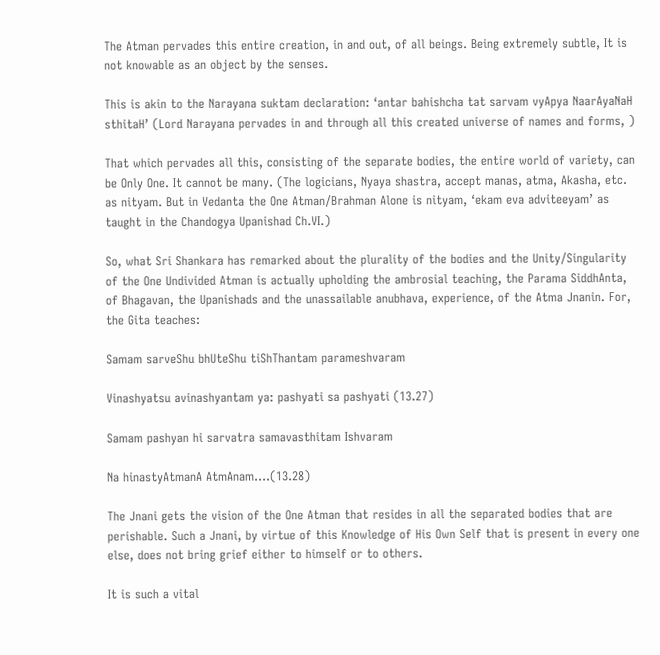The Atman pervades this entire creation, in and out, of all beings. Being extremely subtle, It is not knowable as an object by the senses.

This is akin to the Narayana suktam declaration: ‘antar bahishcha tat sarvam vyApya NaarAyaNaH sthitaH’ (Lord Narayana pervades in and through all this created universe of names and forms, )

That which pervades all this, consisting of the separate bodies, the entire world of variety, can be Only One. It cannot be many. (The logicians, Nyaya shastra, accept manas, atma, Akasha, etc. as nityam. But in Vedanta the One Atman/Brahman Alone is nityam, ‘ekam eva adviteeyam’ as taught in the Chandogya Upanishad Ch.VI.)

So, what Sri Shankara has remarked about the plurality of the bodies and the Unity/Singularity of the One Undivided Atman is actually upholding the ambrosial teaching, the Parama SiddhAnta, of Bhagavan, the Upanishads and the unassailable anubhava, experience, of the Atma Jnanin. For, the Gita teaches:

Samam sarveShu bhUteShu tiShThantam parameshvaram

Vinashyatsu avinashyantam ya: pashyati sa pashyati (13.27)

Samam pashyan hi sarvatra samavasthitam Ishvaram

Na hinastyAtmanA AtmAnam….(13.28)

The Jnani gets the vision of the One Atman that resides in all the separated bodies that are perishable. Such a Jnani, by virtue of this Knowledge of His Own Self that is present in every one else, does not bring grief either to himself or to others.

It is such a vital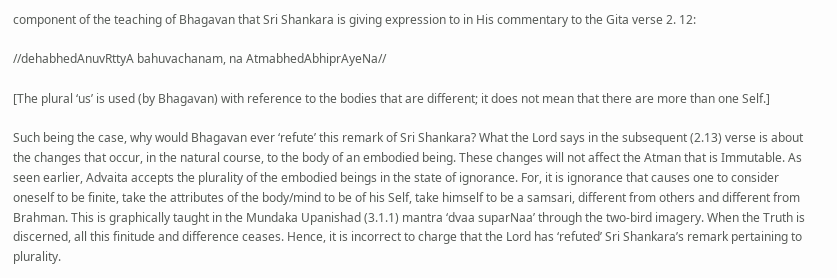component of the teaching of Bhagavan that Sri Shankara is giving expression to in His commentary to the Gita verse 2. 12:

//dehabhedAnuvRttyA bahuvachanam, na AtmabhedAbhiprAyeNa//

[The plural ‘us’ is used (by Bhagavan) with reference to the bodies that are different; it does not mean that there are more than one Self.]

Such being the case, why would Bhagavan ever ‘refute’ this remark of Sri Shankara? What the Lord says in the subsequent (2.13) verse is about the changes that occur, in the natural course, to the body of an embodied being. These changes will not affect the Atman that is Immutable. As seen earlier, Advaita accepts the plurality of the embodied beings in the state of ignorance. For, it is ignorance that causes one to consider oneself to be finite, take the attributes of the body/mind to be of his Self, take himself to be a samsari, different from others and different from Brahman. This is graphically taught in the Mundaka Upanishad (3.1.1) mantra ‘dvaa suparNaa’ through the two-bird imagery. When the Truth is discerned, all this finitude and difference ceases. Hence, it is incorrect to charge that the Lord has ‘refuted’ Sri Shankara’s remark pertaining to plurality.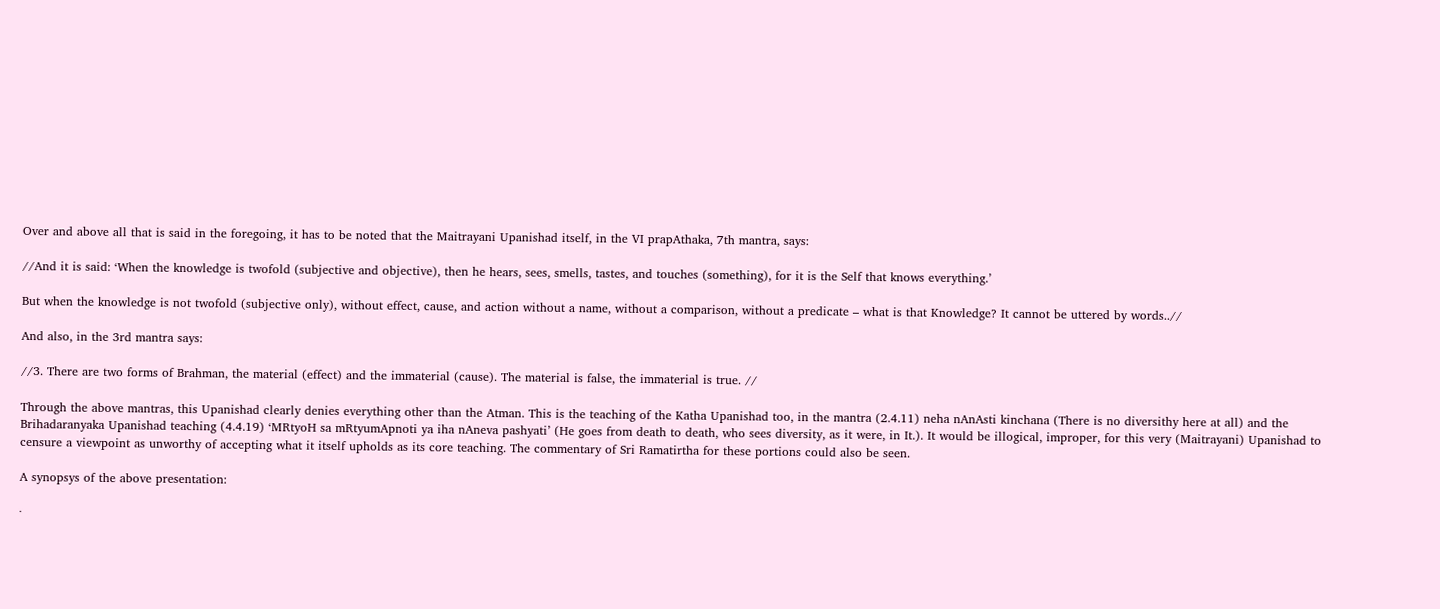Over and above all that is said in the foregoing, it has to be noted that the Maitrayani Upanishad itself, in the VI prapAthaka, 7th mantra, says:

//And it is said: ‘When the knowledge is twofold (subjective and objective), then he hears, sees, smells, tastes, and touches (something), for it is the Self that knows everything.’

But when the knowledge is not twofold (subjective only), without effect, cause, and action without a name, without a comparison, without a predicate – what is that Knowledge? It cannot be uttered by words..//

And also, in the 3rd mantra says:

//3. There are two forms of Brahman, the material (effect) and the immaterial (cause). The material is false, the immaterial is true. //

Through the above mantras, this Upanishad clearly denies everything other than the Atman. This is the teaching of the Katha Upanishad too, in the mantra (2.4.11) neha nAnAsti kinchana (There is no diversithy here at all) and the Brihadaranyaka Upanishad teaching (4.4.19) ‘MRtyoH sa mRtyumApnoti ya iha nAneva pashyati’ (He goes from death to death, who sees diversity, as it were, in It.). It would be illogical, improper, for this very (Maitrayani) Upanishad to censure a viewpoint as unworthy of accepting what it itself upholds as its core teaching. The commentary of Sri Ramatirtha for these portions could also be seen.

A synopsys of the above presentation:

·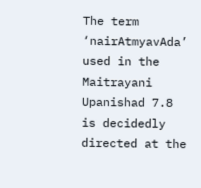The term ‘nairAtmyavAda’ used in the Maitrayani Upanishad 7.8 is decidedly directed at the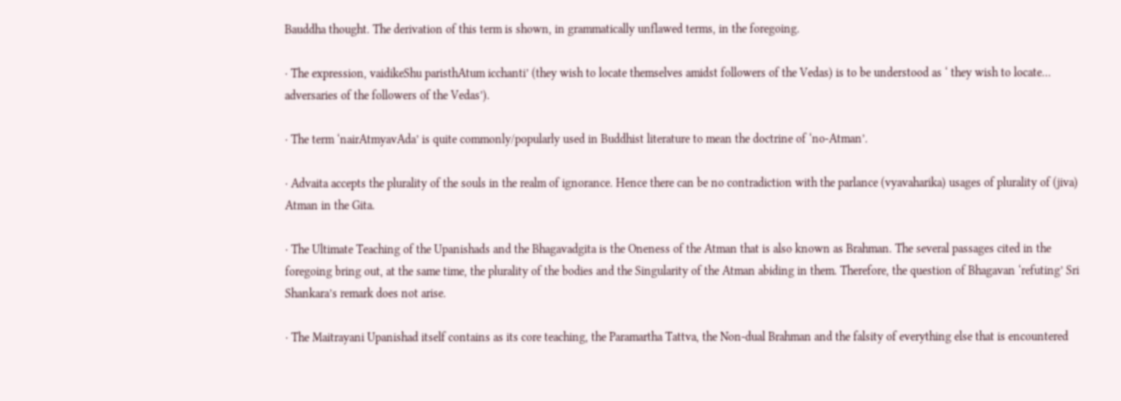Bauddha thought. The derivation of this term is shown, in grammatically unflawed terms, in the foregoing.

· The expression, vaidikeShu paristhAtum icchanti’ (they wish to locate themselves amidst followers of the Vedas) is to be understood as ‘ they wish to locate… adversaries of the followers of the Vedas’).

· The term ‘nairAtmyavAda’ is quite commonly/popularly used in Buddhist literature to mean the doctrine of ‘no-Atman’.

· Advaita accepts the plurality of the souls in the realm of ignorance. Hence there can be no contradiction with the parlance (vyavaharika) usages of plurality of (jiva) Atman in the Gita.

· The Ultimate Teaching of the Upanishads and the Bhagavadgita is the Oneness of the Atman that is also known as Brahman. The several passages cited in the foregoing bring out, at the same time, the plurality of the bodies and the Singularity of the Atman abiding in them. Therefore, the question of Bhagavan ‘refuting’ Sri Shankara’s remark does not arise.

· The Maitrayani Upanishad itself contains as its core teaching, the Paramartha Tattva, the Non-dual Brahman and the falsity of everything else that is encountered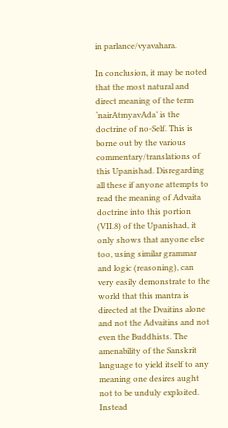in parlance/vyavahara.

In conclusion, it may be noted that the most natural and direct meaning of the term ‘nairAtmyavAda’ is the doctrine of no-Self. This is borne out by the various commentary/translations of this Upanishad. Disregarding all these if anyone attempts to read the meaning of Advaita doctrine into this portion (VII.8) of the Upanishad, it only shows that anyone else too, using similar grammar and logic (reasoning), can very easily demonstrate to the world that this mantra is directed at the Dvaitins alone and not the Advaitins and not even the Buddhists. The amenability of the Sanskrit language to yield itself to any meaning one desires aught not to be unduly exploited. Instead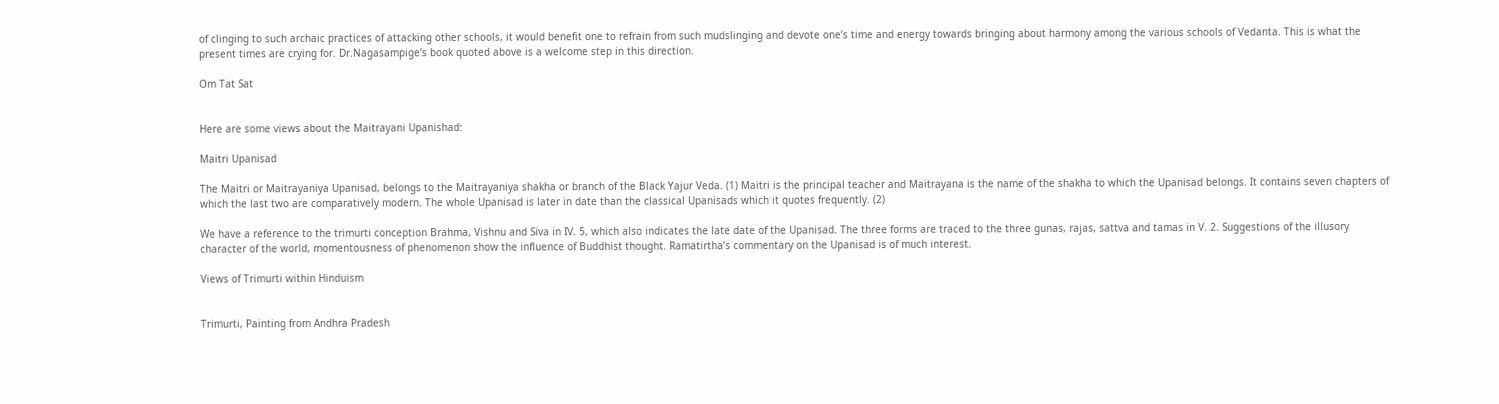of clinging to such archaic practices of attacking other schools, it would benefit one to refrain from such mudslinging and devote one’s time and energy towards bringing about harmony among the various schools of Vedanta. This is what the present times are crying for. Dr.Nagasampige’s book quoted above is a welcome step in this direction.

Om Tat Sat


Here are some views about the Maitrayani Upanishad:

Maitri Upanisad

The Maitri or Maitrayaniya Upanisad, belongs to the Maitrayaniya shakha or branch of the Black Yajur Veda. (1) Maitri is the principal teacher and Maitrayana is the name of the shakha to which the Upanisad belongs. It contains seven chapters of which the last two are comparatively modern. The whole Upanisad is later in date than the classical Upanisads which it quotes frequently. (2)

We have a reference to the trimurti conception Brahma, Vishnu and Siva in IV. 5, which also indicates the late date of the Upanisad. The three forms are traced to the three gunas, rajas, sattva and tamas in V. 2. Suggestions of the illusory character of the world, momentousness of phenomenon show the influence of Buddhist thought. Ramatirtha’s commentary on the Upanisad is of much interest.

Views of Trimurti within Hinduism


Trimurti, Painting from Andhra Pradesh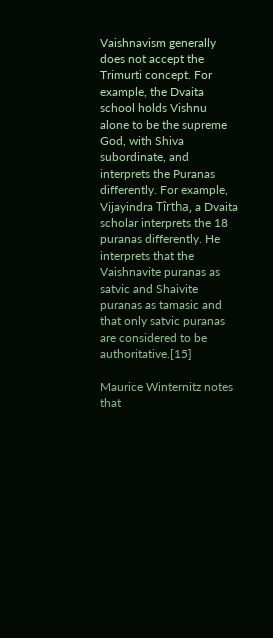Vaishnavism generally does not accept the Trimurti concept. For example, the Dvaita school holds Vishnu alone to be the supreme God, with Shiva subordinate, and interprets the Puranas differently. For example, Vijayindra Tîrtha, a Dvaita scholar interprets the 18 puranas differently. He interprets that the Vaishnavite puranas as satvic and Shaivite puranas as tamasic and that only satvic puranas are considered to be authoritative.[15]

Maurice Winternitz notes that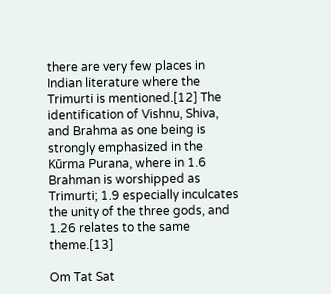there are very few places in Indian literature where the Trimurti is mentioned.[12] The identification of Vishnu, Shiva, and Brahma as one being is strongly emphasized in the Kūrma Purana, where in 1.6 Brahman is worshipped as Trimurti; 1.9 especially inculcates the unity of the three gods, and 1.26 relates to the same theme.[13]

Om Tat Sat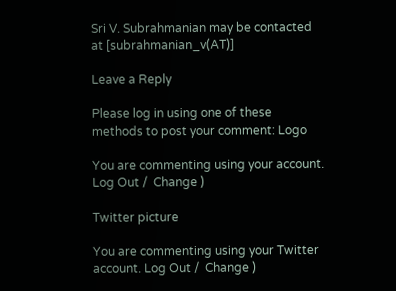Sri V. Subrahmanian may be contacted at [subrahmanian_v(AT)]

Leave a Reply

Please log in using one of these methods to post your comment: Logo

You are commenting using your account. Log Out /  Change )

Twitter picture

You are commenting using your Twitter account. Log Out /  Change )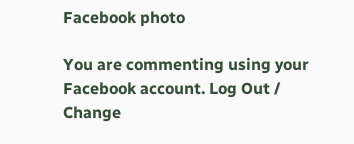Facebook photo

You are commenting using your Facebook account. Log Out /  Change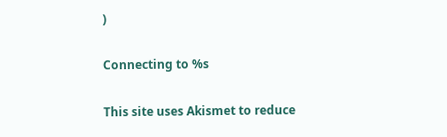)

Connecting to %s

This site uses Akismet to reduce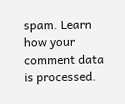spam. Learn how your comment data is processed.